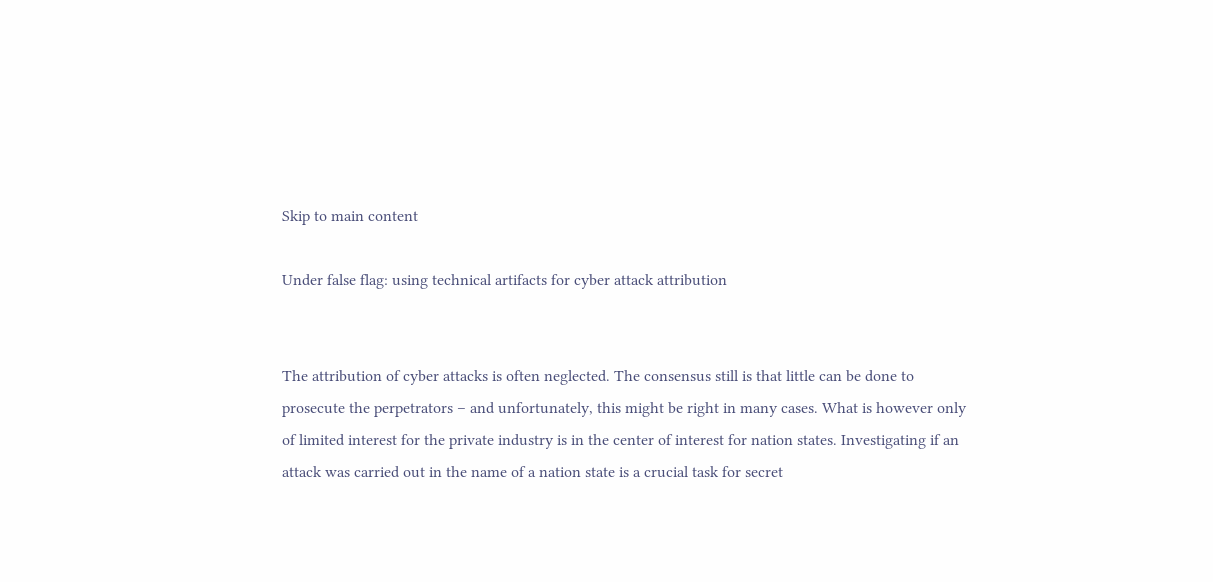Skip to main content

Under false flag: using technical artifacts for cyber attack attribution


The attribution of cyber attacks is often neglected. The consensus still is that little can be done to prosecute the perpetrators – and unfortunately, this might be right in many cases. What is however only of limited interest for the private industry is in the center of interest for nation states. Investigating if an attack was carried out in the name of a nation state is a crucial task for secret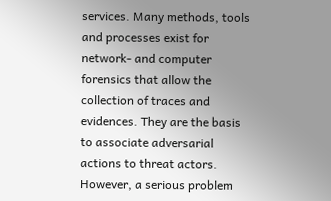services. Many methods, tools and processes exist for network- and computer forensics that allow the collection of traces and evidences. They are the basis to associate adversarial actions to threat actors. However, a serious problem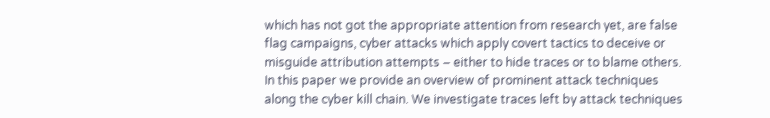which has not got the appropriate attention from research yet, are false flag campaigns, cyber attacks which apply covert tactics to deceive or misguide attribution attempts – either to hide traces or to blame others. In this paper we provide an overview of prominent attack techniques along the cyber kill chain. We investigate traces left by attack techniques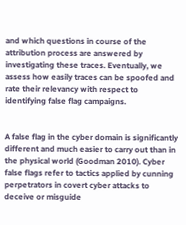and which questions in course of the attribution process are answered by investigating these traces. Eventually, we assess how easily traces can be spoofed and rate their relevancy with respect to identifying false flag campaigns.


A false flag in the cyber domain is significantly different and much easier to carry out than in the physical world (Goodman 2010). Cyber false flags refer to tactics applied by cunning perpetrators in covert cyber attacks to deceive or misguide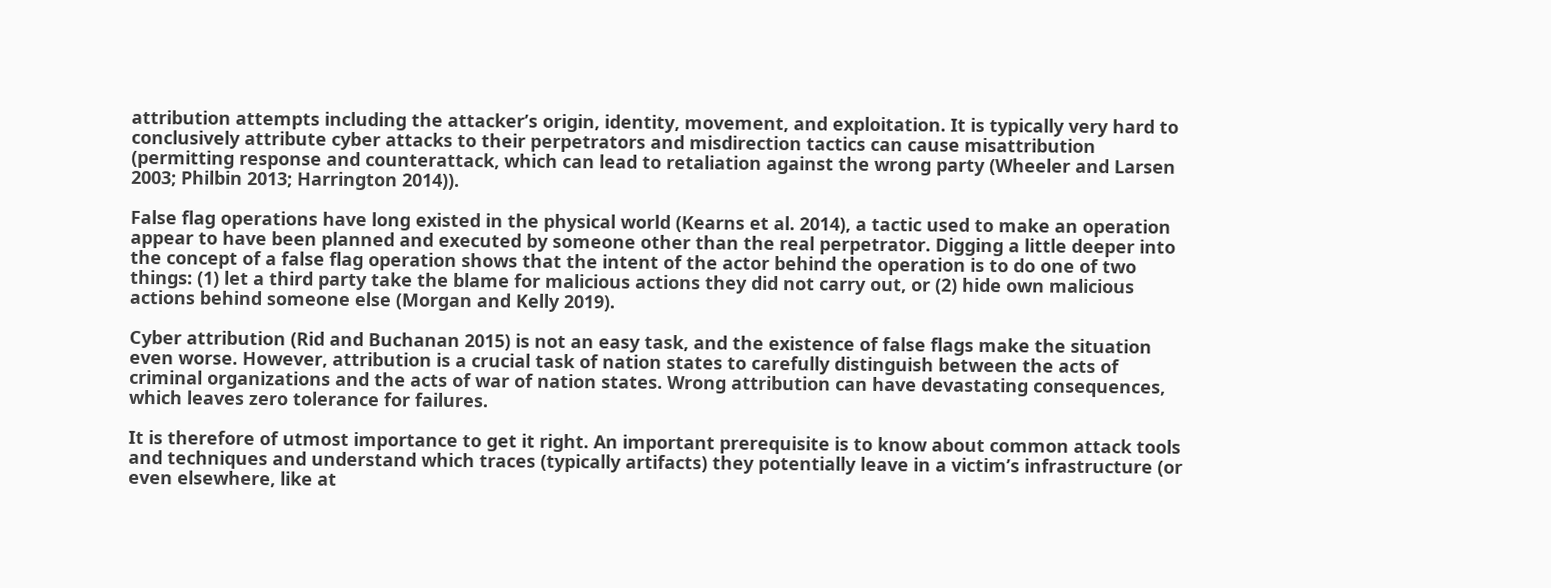attribution attempts including the attacker’s origin, identity, movement, and exploitation. It is typically very hard to conclusively attribute cyber attacks to their perpetrators and misdirection tactics can cause misattribution (permitting response and counterattack, which can lead to retaliation against the wrong party (Wheeler and Larsen 2003; Philbin 2013; Harrington 2014)).

False flag operations have long existed in the physical world (Kearns et al. 2014), a tactic used to make an operation appear to have been planned and executed by someone other than the real perpetrator. Digging a little deeper into the concept of a false flag operation shows that the intent of the actor behind the operation is to do one of two things: (1) let a third party take the blame for malicious actions they did not carry out, or (2) hide own malicious actions behind someone else (Morgan and Kelly 2019).

Cyber attribution (Rid and Buchanan 2015) is not an easy task, and the existence of false flags make the situation even worse. However, attribution is a crucial task of nation states to carefully distinguish between the acts of criminal organizations and the acts of war of nation states. Wrong attribution can have devastating consequences, which leaves zero tolerance for failures.

It is therefore of utmost importance to get it right. An important prerequisite is to know about common attack tools and techniques and understand which traces (typically artifacts) they potentially leave in a victim’s infrastructure (or even elsewhere, like at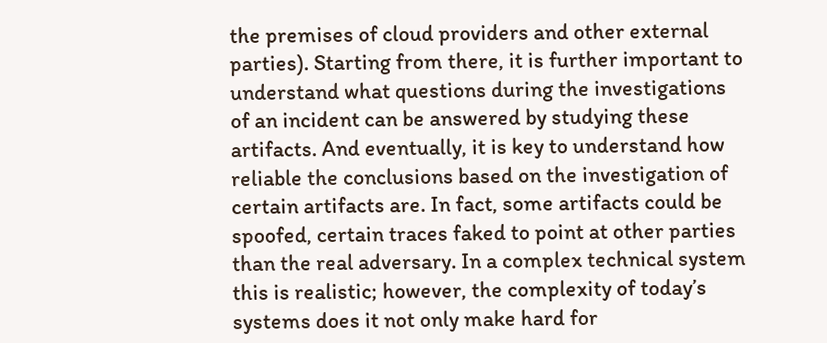the premises of cloud providers and other external parties). Starting from there, it is further important to understand what questions during the investigations of an incident can be answered by studying these artifacts. And eventually, it is key to understand how reliable the conclusions based on the investigation of certain artifacts are. In fact, some artifacts could be spoofed, certain traces faked to point at other parties than the real adversary. In a complex technical system this is realistic; however, the complexity of today’s systems does it not only make hard for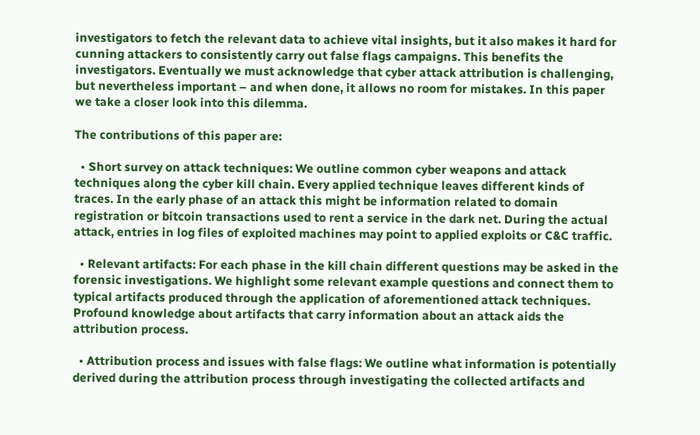investigators to fetch the relevant data to achieve vital insights, but it also makes it hard for cunning attackers to consistently carry out false flags campaigns. This benefits the investigators. Eventually we must acknowledge that cyber attack attribution is challenging, but nevertheless important – and when done, it allows no room for mistakes. In this paper we take a closer look into this dilemma.

The contributions of this paper are:

  • Short survey on attack techniques: We outline common cyber weapons and attack techniques along the cyber kill chain. Every applied technique leaves different kinds of traces. In the early phase of an attack this might be information related to domain registration or bitcoin transactions used to rent a service in the dark net. During the actual attack, entries in log files of exploited machines may point to applied exploits or C&C traffic.

  • Relevant artifacts: For each phase in the kill chain different questions may be asked in the forensic investigations. We highlight some relevant example questions and connect them to typical artifacts produced through the application of aforementioned attack techniques. Profound knowledge about artifacts that carry information about an attack aids the attribution process.

  • Attribution process and issues with false flags: We outline what information is potentially derived during the attribution process through investigating the collected artifacts and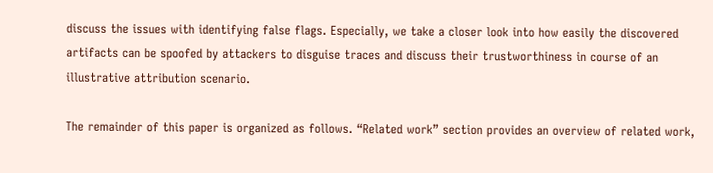discuss the issues with identifying false flags. Especially, we take a closer look into how easily the discovered artifacts can be spoofed by attackers to disguise traces and discuss their trustworthiness in course of an illustrative attribution scenario.

The remainder of this paper is organized as follows. “Related work” section provides an overview of related work,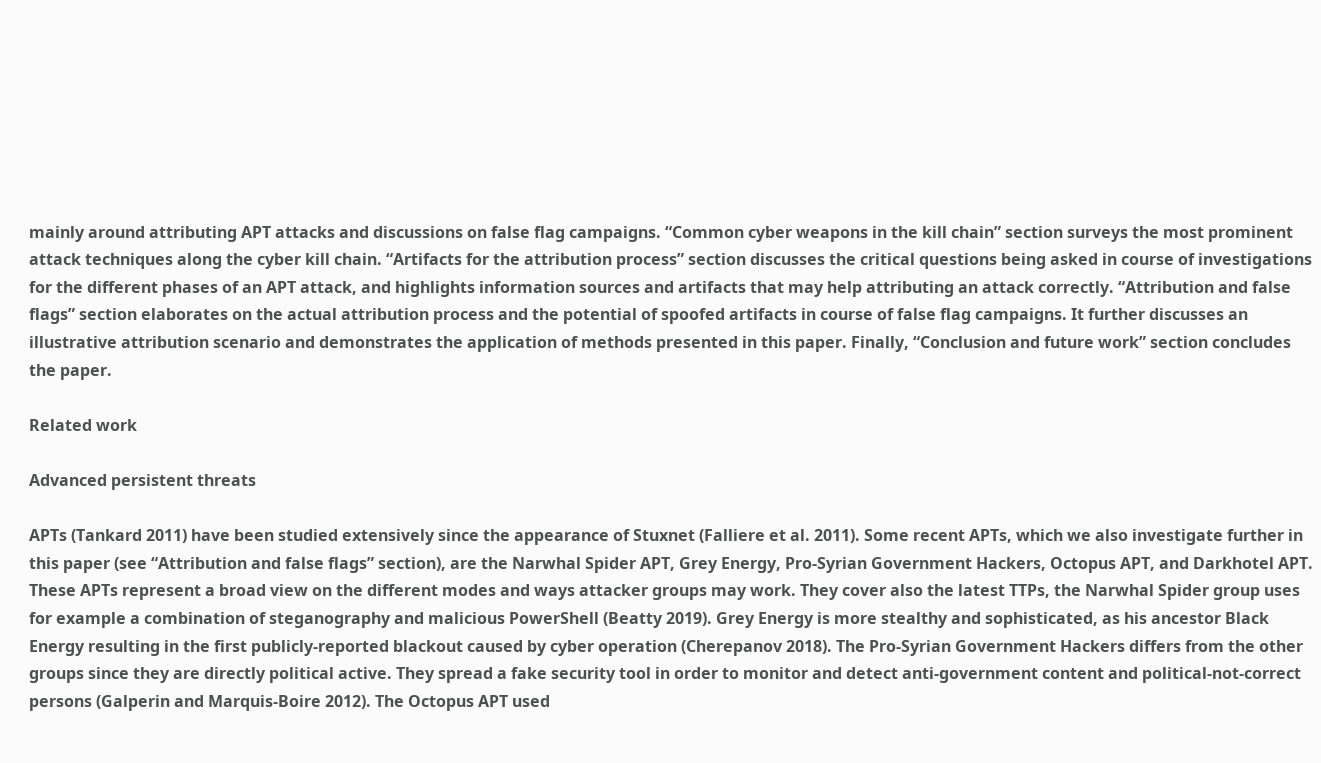mainly around attributing APT attacks and discussions on false flag campaigns. “Common cyber weapons in the kill chain” section surveys the most prominent attack techniques along the cyber kill chain. “Artifacts for the attribution process” section discusses the critical questions being asked in course of investigations for the different phases of an APT attack, and highlights information sources and artifacts that may help attributing an attack correctly. “Attribution and false flags” section elaborates on the actual attribution process and the potential of spoofed artifacts in course of false flag campaigns. It further discusses an illustrative attribution scenario and demonstrates the application of methods presented in this paper. Finally, “Conclusion and future work” section concludes the paper.

Related work

Advanced persistent threats

APTs (Tankard 2011) have been studied extensively since the appearance of Stuxnet (Falliere et al. 2011). Some recent APTs, which we also investigate further in this paper (see “Attribution and false flags” section), are the Narwhal Spider APT, Grey Energy, Pro-Syrian Government Hackers, Octopus APT, and Darkhotel APT. These APTs represent a broad view on the different modes and ways attacker groups may work. They cover also the latest TTPs, the Narwhal Spider group uses for example a combination of steganography and malicious PowerShell (Beatty 2019). Grey Energy is more stealthy and sophisticated, as his ancestor Black Energy resulting in the first publicly-reported blackout caused by cyber operation (Cherepanov 2018). The Pro-Syrian Government Hackers differs from the other groups since they are directly political active. They spread a fake security tool in order to monitor and detect anti-government content and political-not-correct persons (Galperin and Marquis-Boire 2012). The Octopus APT used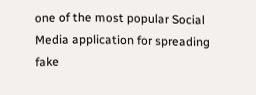one of the most popular Social Media application for spreading fake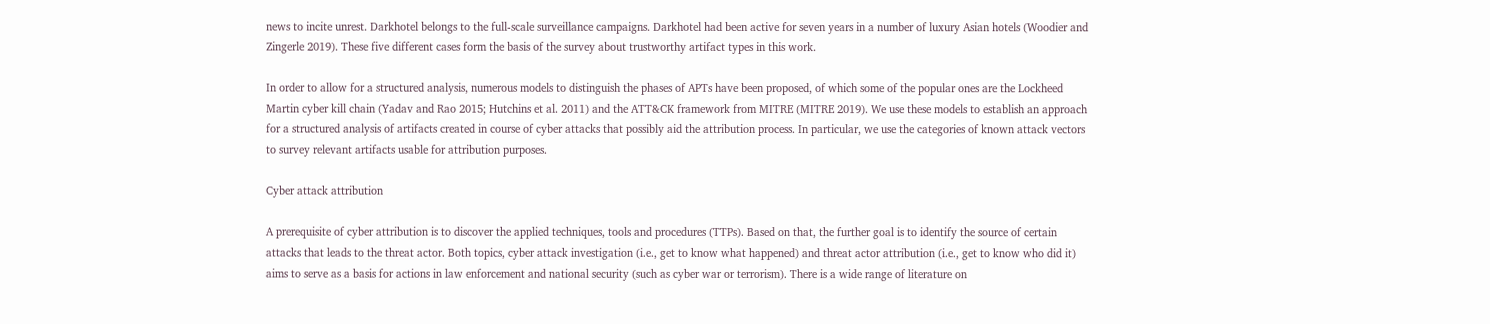news to incite unrest. Darkhotel belongs to the full-scale surveillance campaigns. Darkhotel had been active for seven years in a number of luxury Asian hotels (Woodier and Zingerle 2019). These five different cases form the basis of the survey about trustworthy artifact types in this work.

In order to allow for a structured analysis, numerous models to distinguish the phases of APTs have been proposed, of which some of the popular ones are the Lockheed Martin cyber kill chain (Yadav and Rao 2015; Hutchins et al. 2011) and the ATT&CK framework from MITRE (MITRE 2019). We use these models to establish an approach for a structured analysis of artifacts created in course of cyber attacks that possibly aid the attribution process. In particular, we use the categories of known attack vectors to survey relevant artifacts usable for attribution purposes.

Cyber attack attribution

A prerequisite of cyber attribution is to discover the applied techniques, tools and procedures (TTPs). Based on that, the further goal is to identify the source of certain attacks that leads to the threat actor. Both topics, cyber attack investigation (i.e., get to know what happened) and threat actor attribution (i.e., get to know who did it) aims to serve as a basis for actions in law enforcement and national security (such as cyber war or terrorism). There is a wide range of literature on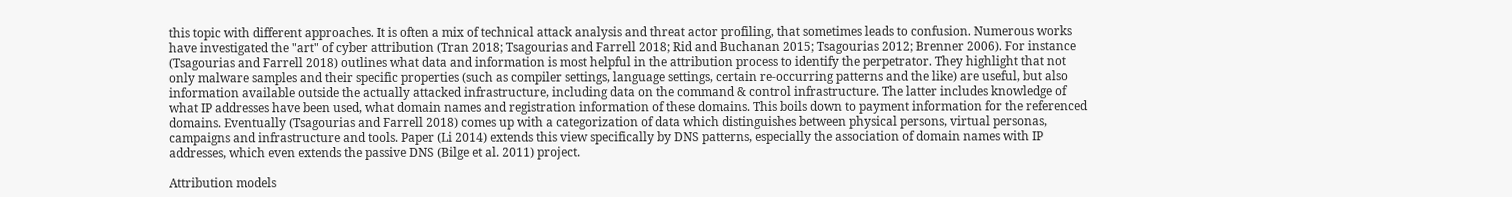this topic with different approaches. It is often a mix of technical attack analysis and threat actor profiling, that sometimes leads to confusion. Numerous works have investigated the "art" of cyber attribution (Tran 2018; Tsagourias and Farrell 2018; Rid and Buchanan 2015; Tsagourias 2012; Brenner 2006). For instance (Tsagourias and Farrell 2018) outlines what data and information is most helpful in the attribution process to identify the perpetrator. They highlight that not only malware samples and their specific properties (such as compiler settings, language settings, certain re-occurring patterns and the like) are useful, but also information available outside the actually attacked infrastructure, including data on the command & control infrastructure. The latter includes knowledge of what IP addresses have been used, what domain names and registration information of these domains. This boils down to payment information for the referenced domains. Eventually (Tsagourias and Farrell 2018) comes up with a categorization of data which distinguishes between physical persons, virtual personas, campaigns and infrastructure and tools. Paper (Li 2014) extends this view specifically by DNS patterns, especially the association of domain names with IP addresses, which even extends the passive DNS (Bilge et al. 2011) project.

Attribution models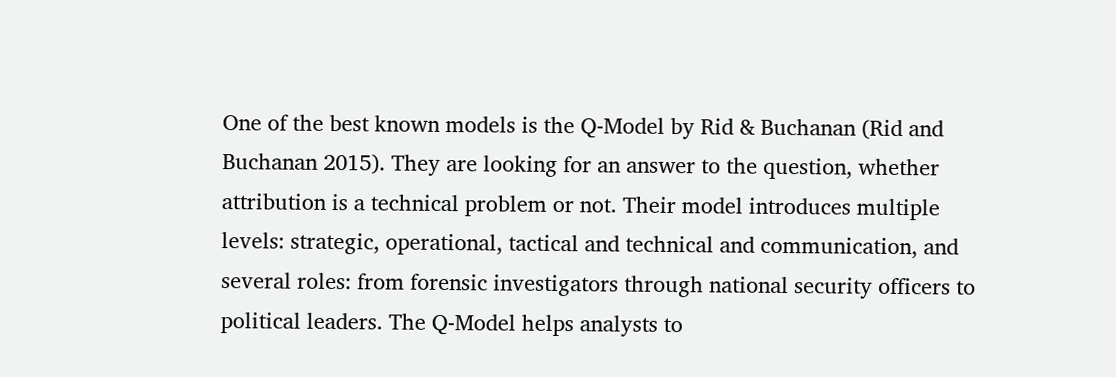One of the best known models is the Q-Model by Rid & Buchanan (Rid and Buchanan 2015). They are looking for an answer to the question, whether attribution is a technical problem or not. Their model introduces multiple levels: strategic, operational, tactical and technical and communication, and several roles: from forensic investigators through national security officers to political leaders. The Q-Model helps analysts to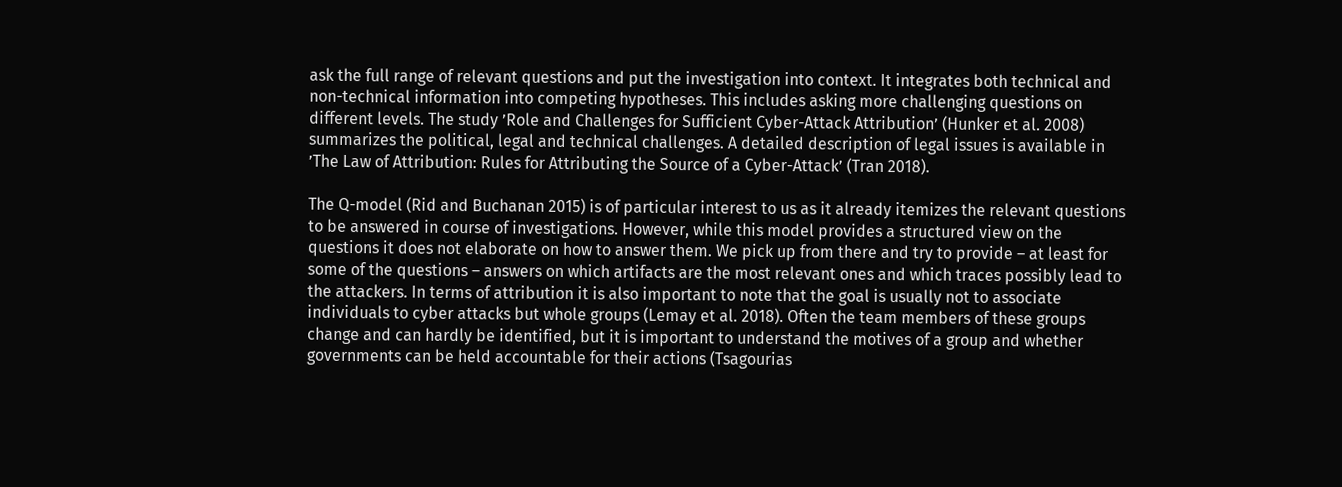ask the full range of relevant questions and put the investigation into context. It integrates both technical and non-technical information into competing hypotheses. This includes asking more challenging questions on different levels. The study ’Role and Challenges for Sufficient Cyber-Attack Attribution’ (Hunker et al. 2008) summarizes the political, legal and technical challenges. A detailed description of legal issues is available in ’The Law of Attribution: Rules for Attributing the Source of a Cyber-Attack’ (Tran 2018).

The Q-model (Rid and Buchanan 2015) is of particular interest to us as it already itemizes the relevant questions to be answered in course of investigations. However, while this model provides a structured view on the questions it does not elaborate on how to answer them. We pick up from there and try to provide – at least for some of the questions – answers on which artifacts are the most relevant ones and which traces possibly lead to the attackers. In terms of attribution it is also important to note that the goal is usually not to associate individuals to cyber attacks but whole groups (Lemay et al. 2018). Often the team members of these groups change and can hardly be identified, but it is important to understand the motives of a group and whether governments can be held accountable for their actions (Tsagourias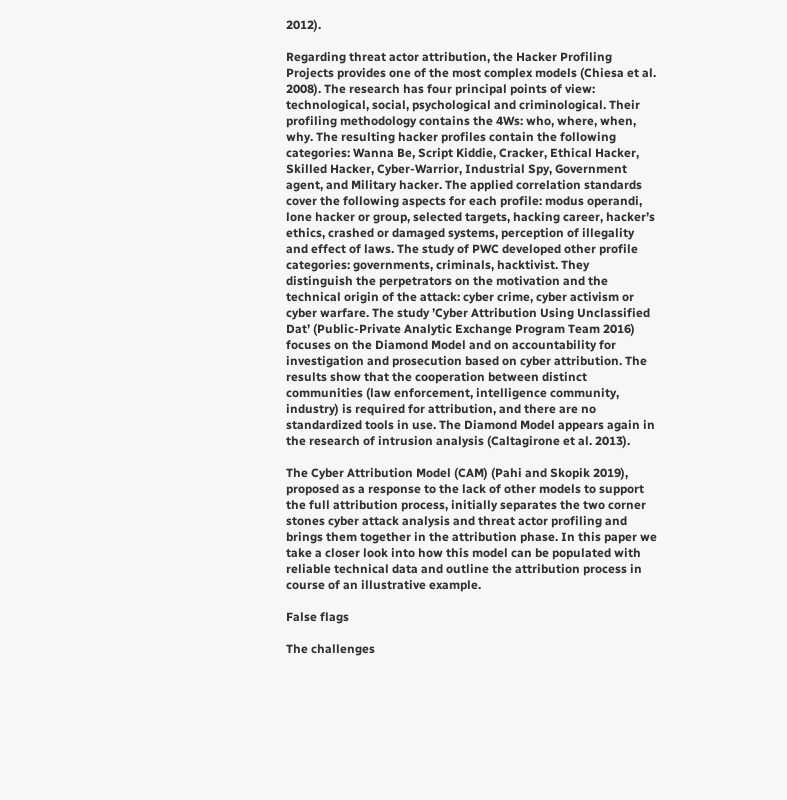2012).

Regarding threat actor attribution, the Hacker Profiling Projects provides one of the most complex models (Chiesa et al. 2008). The research has four principal points of view: technological, social, psychological and criminological. Their profiling methodology contains the 4Ws: who, where, when, why. The resulting hacker profiles contain the following categories: Wanna Be, Script Kiddie, Cracker, Ethical Hacker, Skilled Hacker, Cyber-Warrior, Industrial Spy, Government agent, and Military hacker. The applied correlation standards cover the following aspects for each profile: modus operandi, lone hacker or group, selected targets, hacking career, hacker’s ethics, crashed or damaged systems, perception of illegality and effect of laws. The study of PWC developed other profile categories: governments, criminals, hacktivist. They distinguish the perpetrators on the motivation and the technical origin of the attack: cyber crime, cyber activism or cyber warfare. The study ’Cyber Attribution Using Unclassified Dat’ (Public-Private Analytic Exchange Program Team 2016) focuses on the Diamond Model and on accountability for investigation and prosecution based on cyber attribution. The results show that the cooperation between distinct communities (law enforcement, intelligence community, industry) is required for attribution, and there are no standardized tools in use. The Diamond Model appears again in the research of intrusion analysis (Caltagirone et al. 2013).

The Cyber Attribution Model (CAM) (Pahi and Skopik 2019), proposed as a response to the lack of other models to support the full attribution process, initially separates the two corner stones cyber attack analysis and threat actor profiling and brings them together in the attribution phase. In this paper we take a closer look into how this model can be populated with reliable technical data and outline the attribution process in course of an illustrative example.

False flags

The challenges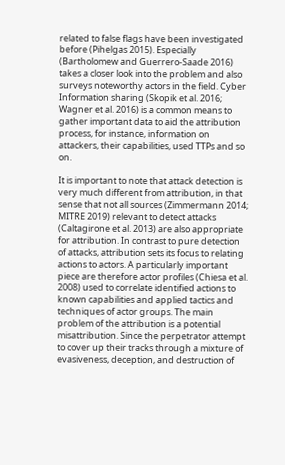related to false flags have been investigated before (Pihelgas 2015). Especially (Bartholomew and Guerrero-Saade 2016) takes a closer look into the problem and also surveys noteworthy actors in the field. Cyber Information sharing (Skopik et al. 2016; Wagner et al. 2016) is a common means to gather important data to aid the attribution process, for instance, information on attackers, their capabilities, used TTPs and so on.

It is important to note that attack detection is very much different from attribution, in that sense that not all sources (Zimmermann 2014; MITRE 2019) relevant to detect attacks (Caltagirone et al. 2013) are also appropriate for attribution. In contrast to pure detection of attacks, attribution sets its focus to relating actions to actors. A particularly important piece are therefore actor profiles (Chiesa et al. 2008) used to correlate identified actions to known capabilities and applied tactics and techniques of actor groups. The main problem of the attribution is a potential misattribution. Since the perpetrator attempt to cover up their tracks through a mixture of evasiveness, deception, and destruction of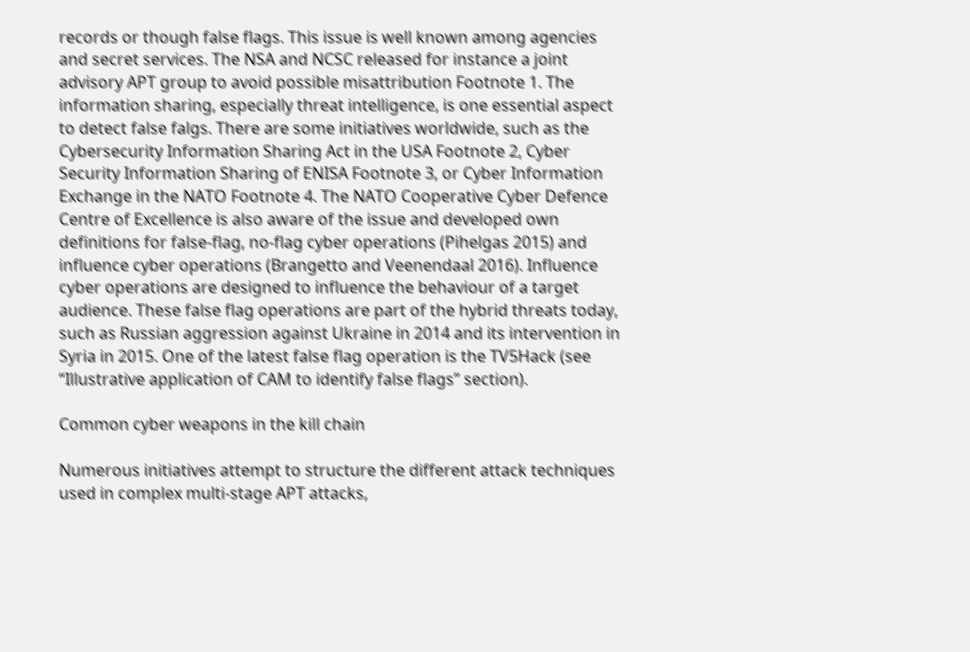records or though false flags. This issue is well known among agencies and secret services. The NSA and NCSC released for instance a joint advisory APT group to avoid possible misattribution Footnote 1. The information sharing, especially threat intelligence, is one essential aspect to detect false falgs. There are some initiatives worldwide, such as the Cybersecurity Information Sharing Act in the USA Footnote 2, Cyber Security Information Sharing of ENISA Footnote 3, or Cyber Information Exchange in the NATO Footnote 4. The NATO Cooperative Cyber Defence Centre of Excellence is also aware of the issue and developed own definitions for false-flag, no-flag cyber operations (Pihelgas 2015) and influence cyber operations (Brangetto and Veenendaal 2016). Influence cyber operations are designed to influence the behaviour of a target audience. These false flag operations are part of the hybrid threats today, such as Russian aggression against Ukraine in 2014 and its intervention in Syria in 2015. One of the latest false flag operation is the TV5Hack (see “Illustrative application of CAM to identify false flags” section).

Common cyber weapons in the kill chain

Numerous initiatives attempt to structure the different attack techniques used in complex multi-stage APT attacks,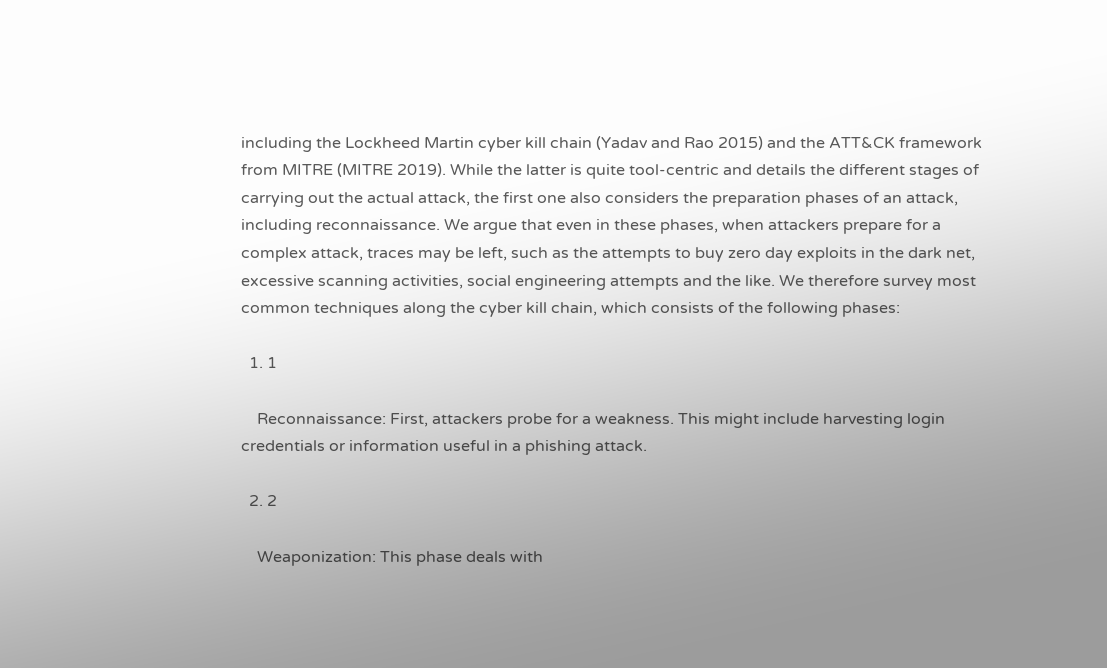including the Lockheed Martin cyber kill chain (Yadav and Rao 2015) and the ATT&CK framework from MITRE (MITRE 2019). While the latter is quite tool-centric and details the different stages of carrying out the actual attack, the first one also considers the preparation phases of an attack, including reconnaissance. We argue that even in these phases, when attackers prepare for a complex attack, traces may be left, such as the attempts to buy zero day exploits in the dark net, excessive scanning activities, social engineering attempts and the like. We therefore survey most common techniques along the cyber kill chain, which consists of the following phases:

  1. 1

    Reconnaissance: First, attackers probe for a weakness. This might include harvesting login credentials or information useful in a phishing attack.

  2. 2

    Weaponization: This phase deals with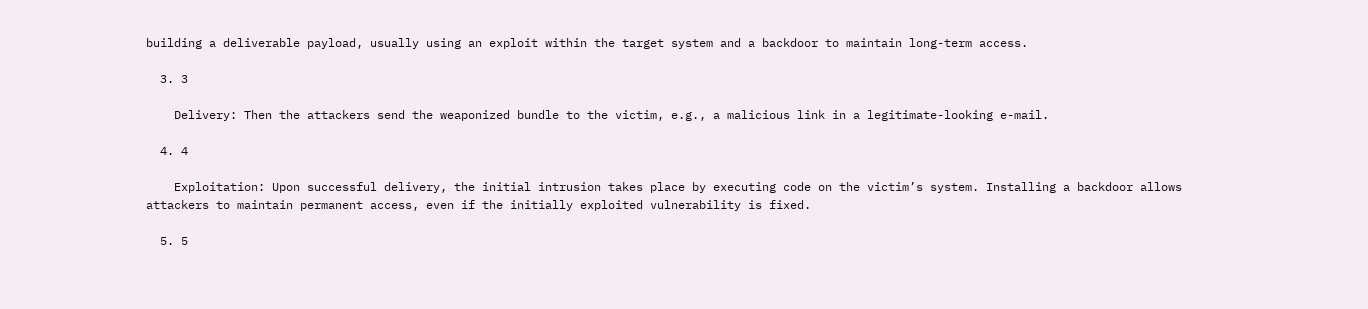building a deliverable payload, usually using an exploit within the target system and a backdoor to maintain long-term access.

  3. 3

    Delivery: Then the attackers send the weaponized bundle to the victim, e.g., a malicious link in a legitimate-looking e-mail.

  4. 4

    Exploitation: Upon successful delivery, the initial intrusion takes place by executing code on the victim’s system. Installing a backdoor allows attackers to maintain permanent access, even if the initially exploited vulnerability is fixed.

  5. 5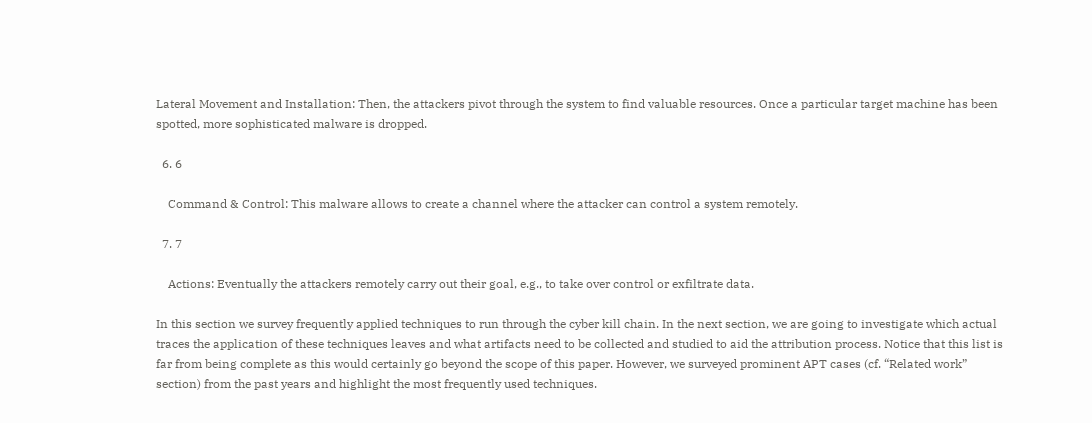Lateral Movement and Installation: Then, the attackers pivot through the system to find valuable resources. Once a particular target machine has been spotted, more sophisticated malware is dropped.

  6. 6

    Command & Control: This malware allows to create a channel where the attacker can control a system remotely.

  7. 7

    Actions: Eventually the attackers remotely carry out their goal, e.g., to take over control or exfiltrate data.

In this section we survey frequently applied techniques to run through the cyber kill chain. In the next section, we are going to investigate which actual traces the application of these techniques leaves and what artifacts need to be collected and studied to aid the attribution process. Notice that this list is far from being complete as this would certainly go beyond the scope of this paper. However, we surveyed prominent APT cases (cf. “Related work” section) from the past years and highlight the most frequently used techniques.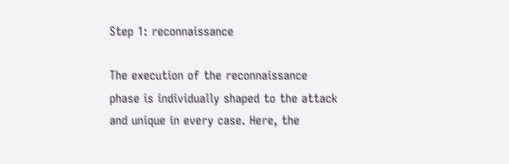Step 1: reconnaissance

The execution of the reconnaissance phase is individually shaped to the attack and unique in every case. Here, the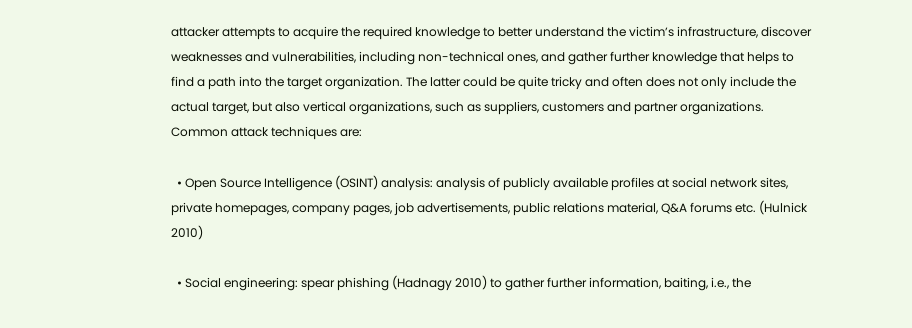attacker attempts to acquire the required knowledge to better understand the victim’s infrastructure, discover weaknesses and vulnerabilities, including non-technical ones, and gather further knowledge that helps to find a path into the target organization. The latter could be quite tricky and often does not only include the actual target, but also vertical organizations, such as suppliers, customers and partner organizations. Common attack techniques are:

  • Open Source Intelligence (OSINT) analysis: analysis of publicly available profiles at social network sites, private homepages, company pages, job advertisements, public relations material, Q&A forums etc. (Hulnick 2010)

  • Social engineering: spear phishing (Hadnagy 2010) to gather further information, baiting, i.e., the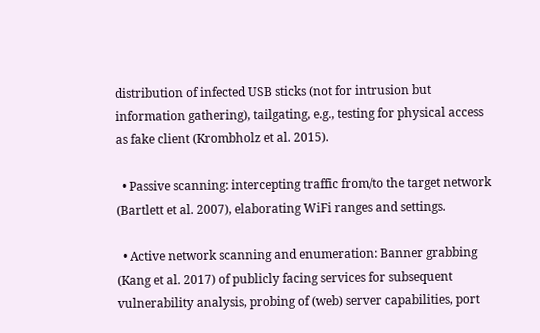distribution of infected USB sticks (not for intrusion but information gathering), tailgating, e.g., testing for physical access as fake client (Krombholz et al. 2015).

  • Passive scanning: intercepting traffic from/to the target network (Bartlett et al. 2007), elaborating WiFi ranges and settings.

  • Active network scanning and enumeration: Banner grabbing (Kang et al. 2017) of publicly facing services for subsequent vulnerability analysis, probing of (web) server capabilities, port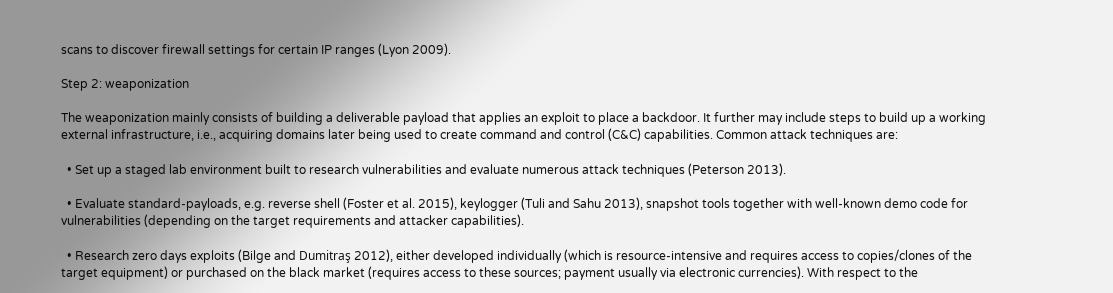scans to discover firewall settings for certain IP ranges (Lyon 2009).

Step 2: weaponization

The weaponization mainly consists of building a deliverable payload that applies an exploit to place a backdoor. It further may include steps to build up a working external infrastructure, i.e., acquiring domains later being used to create command and control (C&C) capabilities. Common attack techniques are:

  • Set up a staged lab environment built to research vulnerabilities and evaluate numerous attack techniques (Peterson 2013).

  • Evaluate standard-payloads, e.g. reverse shell (Foster et al. 2015), keylogger (Tuli and Sahu 2013), snapshot tools together with well-known demo code for vulnerabilities (depending on the target requirements and attacker capabilities).

  • Research zero days exploits (Bilge and Dumitraş 2012), either developed individually (which is resource-intensive and requires access to copies/clones of the target equipment) or purchased on the black market (requires access to these sources; payment usually via electronic currencies). With respect to the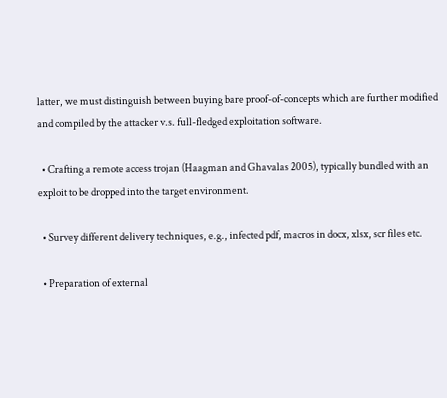latter, we must distinguish between buying bare proof-of-concepts which are further modified and compiled by the attacker v.s. full-fledged exploitation software.

  • Crafting a remote access trojan (Haagman and Ghavalas 2005), typically bundled with an exploit to be dropped into the target environment.

  • Survey different delivery techniques, e.g., infected pdf, macros in docx, xlsx, scr files etc.

  • Preparation of external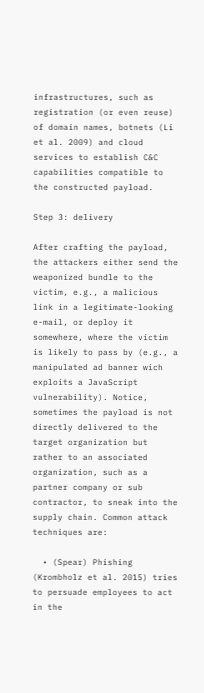infrastructures, such as registration (or even reuse) of domain names, botnets (Li et al. 2009) and cloud services to establish C&C capabilities compatible to the constructed payload.

Step 3: delivery

After crafting the payload, the attackers either send the weaponized bundle to the victim, e.g., a malicious link in a legitimate-looking e-mail, or deploy it somewhere, where the victim is likely to pass by (e.g., a manipulated ad banner wich exploits a JavaScript vulnerability). Notice, sometimes the payload is not directly delivered to the target organization but rather to an associated organization, such as a partner company or sub contractor, to sneak into the supply chain. Common attack techniques are:

  • (Spear) Phishing (Krombholz et al. 2015) tries to persuade employees to act in the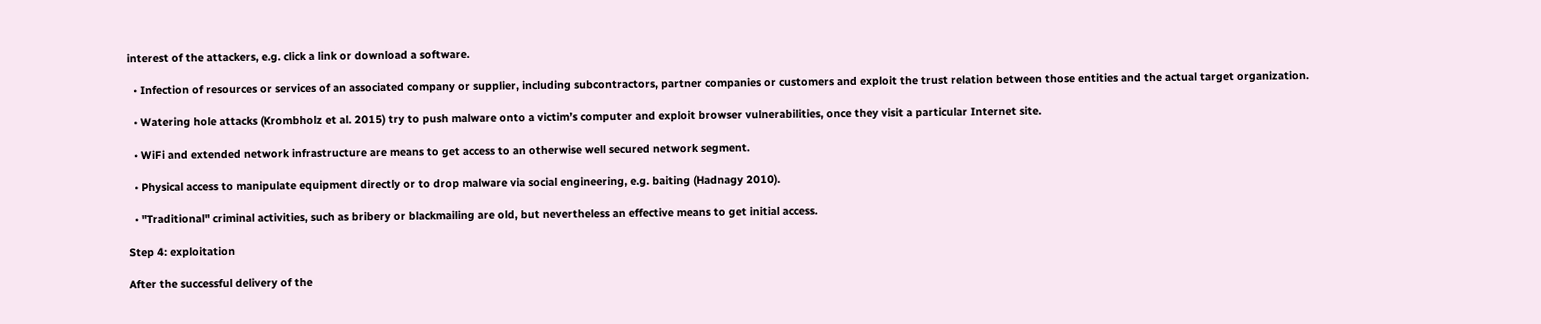interest of the attackers, e.g. click a link or download a software.

  • Infection of resources or services of an associated company or supplier, including subcontractors, partner companies or customers and exploit the trust relation between those entities and the actual target organization.

  • Watering hole attacks (Krombholz et al. 2015) try to push malware onto a victim’s computer and exploit browser vulnerabilities, once they visit a particular Internet site.

  • WiFi and extended network infrastructure are means to get access to an otherwise well secured network segment.

  • Physical access to manipulate equipment directly or to drop malware via social engineering, e.g. baiting (Hadnagy 2010).

  • "Traditional" criminal activities, such as bribery or blackmailing are old, but nevertheless an effective means to get initial access.

Step 4: exploitation

After the successful delivery of the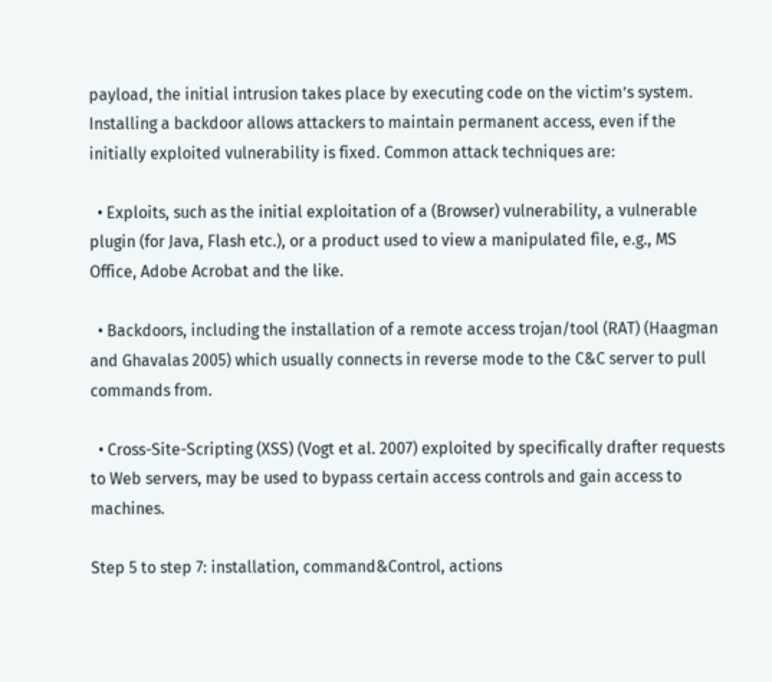payload, the initial intrusion takes place by executing code on the victim’s system. Installing a backdoor allows attackers to maintain permanent access, even if the initially exploited vulnerability is fixed. Common attack techniques are:

  • Exploits, such as the initial exploitation of a (Browser) vulnerability, a vulnerable plugin (for Java, Flash etc.), or a product used to view a manipulated file, e.g., MS Office, Adobe Acrobat and the like.

  • Backdoors, including the installation of a remote access trojan/tool (RAT) (Haagman and Ghavalas 2005) which usually connects in reverse mode to the C&C server to pull commands from.

  • Cross-Site-Scripting (XSS) (Vogt et al. 2007) exploited by specifically drafter requests to Web servers, may be used to bypass certain access controls and gain access to machines.

Step 5 to step 7: installation, command&Control, actions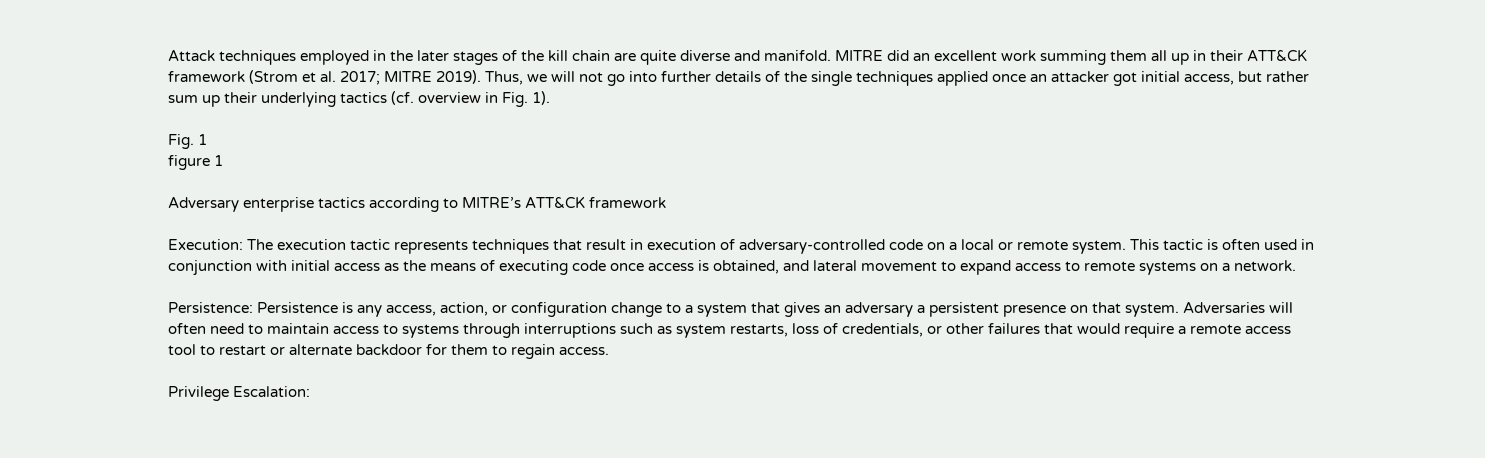Attack techniques employed in the later stages of the kill chain are quite diverse and manifold. MITRE did an excellent work summing them all up in their ATT&CK framework (Strom et al. 2017; MITRE 2019). Thus, we will not go into further details of the single techniques applied once an attacker got initial access, but rather sum up their underlying tactics (cf. overview in Fig. 1).

Fig. 1
figure 1

Adversary enterprise tactics according to MITRE’s ATT&CK framework

Execution: The execution tactic represents techniques that result in execution of adversary-controlled code on a local or remote system. This tactic is often used in conjunction with initial access as the means of executing code once access is obtained, and lateral movement to expand access to remote systems on a network.

Persistence: Persistence is any access, action, or configuration change to a system that gives an adversary a persistent presence on that system. Adversaries will often need to maintain access to systems through interruptions such as system restarts, loss of credentials, or other failures that would require a remote access tool to restart or alternate backdoor for them to regain access.

Privilege Escalation: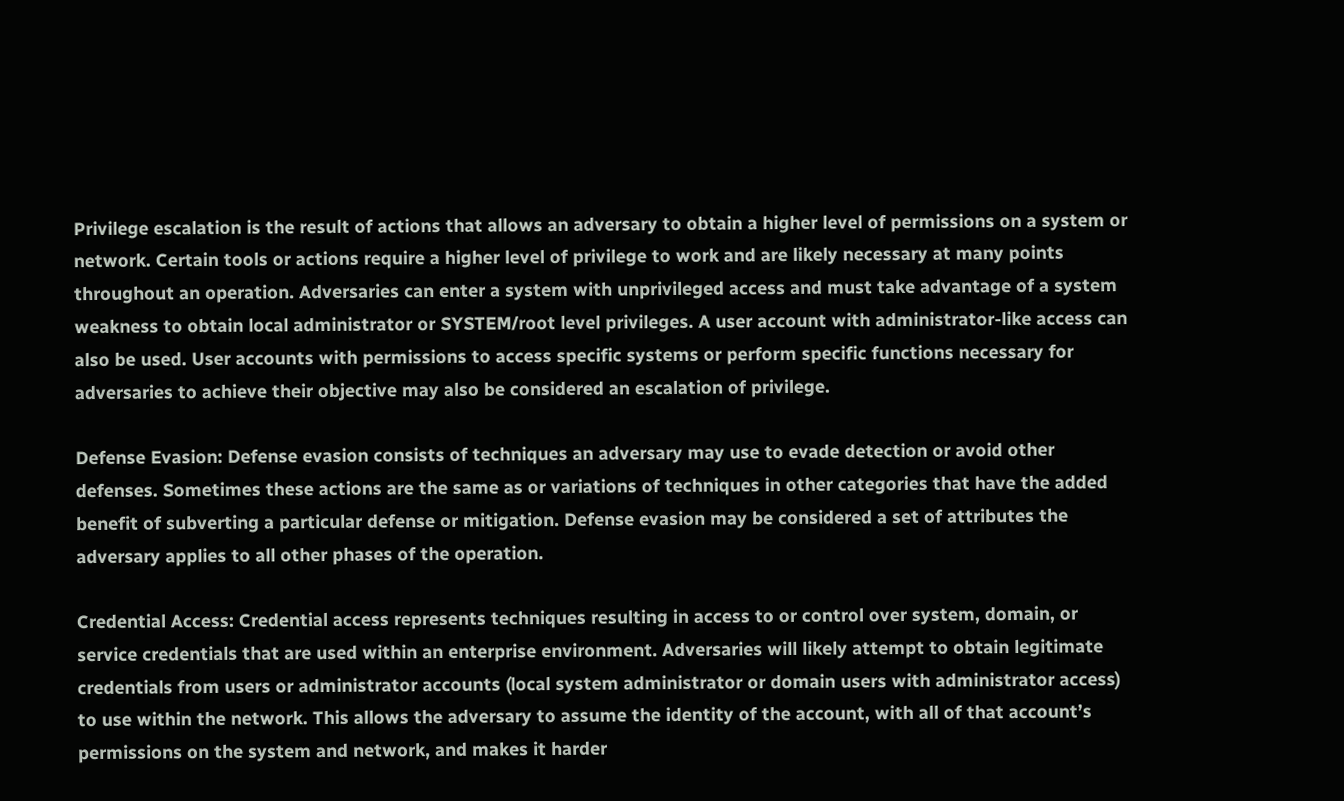Privilege escalation is the result of actions that allows an adversary to obtain a higher level of permissions on a system or network. Certain tools or actions require a higher level of privilege to work and are likely necessary at many points throughout an operation. Adversaries can enter a system with unprivileged access and must take advantage of a system weakness to obtain local administrator or SYSTEM/root level privileges. A user account with administrator-like access can also be used. User accounts with permissions to access specific systems or perform specific functions necessary for adversaries to achieve their objective may also be considered an escalation of privilege.

Defense Evasion: Defense evasion consists of techniques an adversary may use to evade detection or avoid other defenses. Sometimes these actions are the same as or variations of techniques in other categories that have the added benefit of subverting a particular defense or mitigation. Defense evasion may be considered a set of attributes the adversary applies to all other phases of the operation.

Credential Access: Credential access represents techniques resulting in access to or control over system, domain, or service credentials that are used within an enterprise environment. Adversaries will likely attempt to obtain legitimate credentials from users or administrator accounts (local system administrator or domain users with administrator access) to use within the network. This allows the adversary to assume the identity of the account, with all of that account’s permissions on the system and network, and makes it harder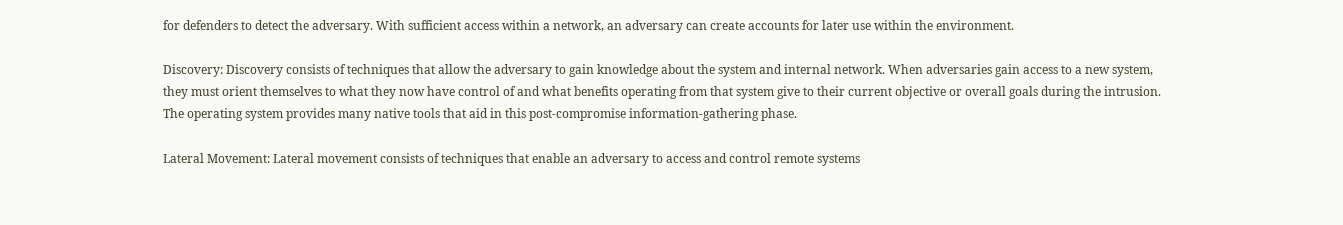for defenders to detect the adversary. With sufficient access within a network, an adversary can create accounts for later use within the environment.

Discovery: Discovery consists of techniques that allow the adversary to gain knowledge about the system and internal network. When adversaries gain access to a new system, they must orient themselves to what they now have control of and what benefits operating from that system give to their current objective or overall goals during the intrusion. The operating system provides many native tools that aid in this post-compromise information-gathering phase.

Lateral Movement: Lateral movement consists of techniques that enable an adversary to access and control remote systems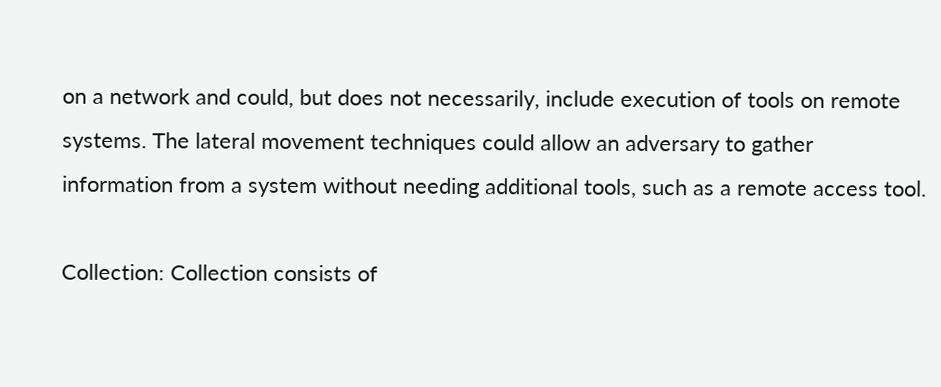on a network and could, but does not necessarily, include execution of tools on remote systems. The lateral movement techniques could allow an adversary to gather information from a system without needing additional tools, such as a remote access tool.

Collection: Collection consists of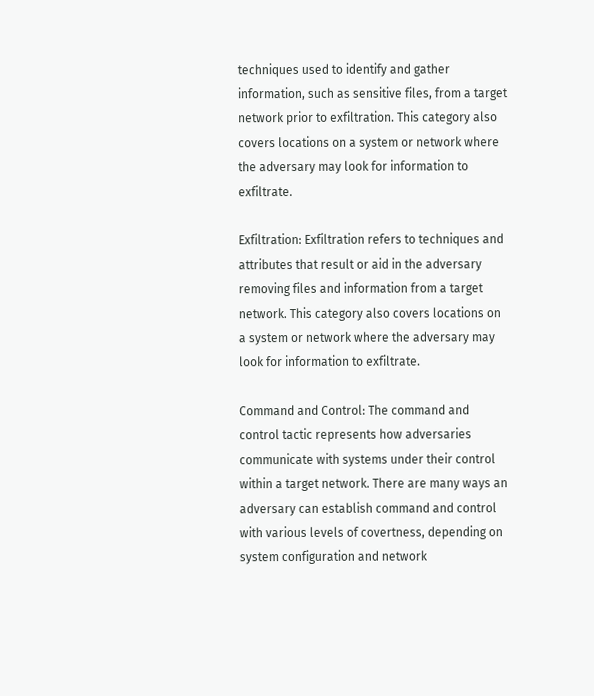techniques used to identify and gather information, such as sensitive files, from a target network prior to exfiltration. This category also covers locations on a system or network where the adversary may look for information to exfiltrate.

Exfiltration: Exfiltration refers to techniques and attributes that result or aid in the adversary removing files and information from a target network. This category also covers locations on a system or network where the adversary may look for information to exfiltrate.

Command and Control: The command and control tactic represents how adversaries communicate with systems under their control within a target network. There are many ways an adversary can establish command and control with various levels of covertness, depending on system configuration and network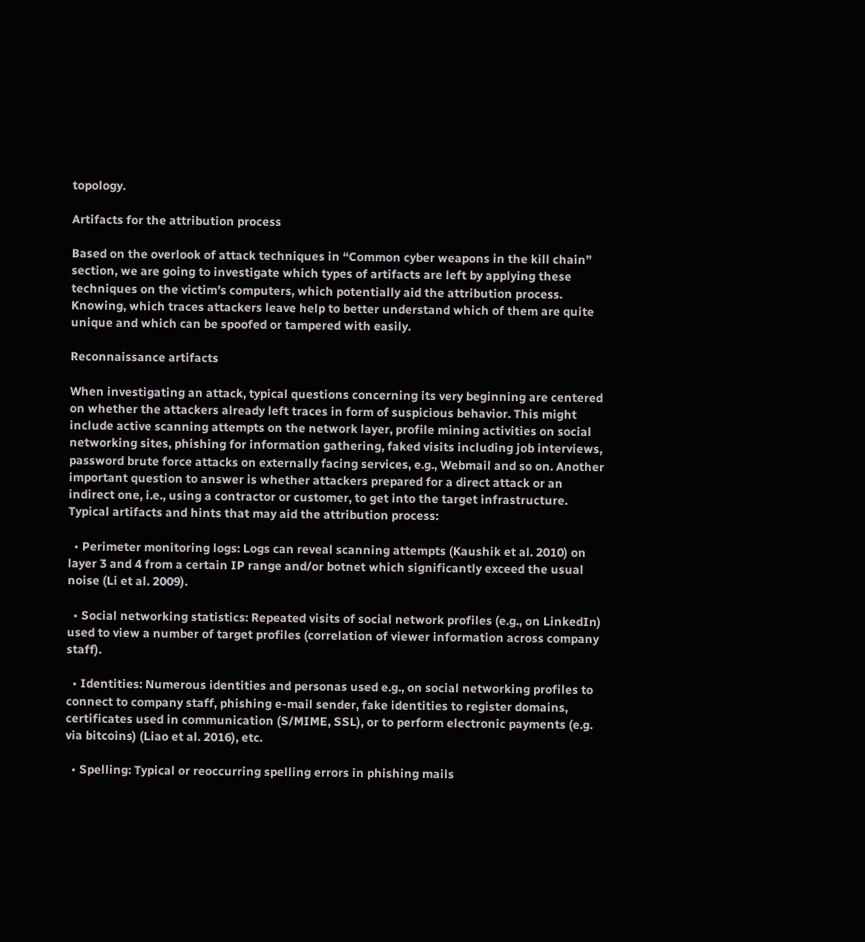topology.

Artifacts for the attribution process

Based on the overlook of attack techniques in “Common cyber weapons in the kill chain” section, we are going to investigate which types of artifacts are left by applying these techniques on the victim’s computers, which potentially aid the attribution process. Knowing, which traces attackers leave help to better understand which of them are quite unique and which can be spoofed or tampered with easily.

Reconnaissance artifacts

When investigating an attack, typical questions concerning its very beginning are centered on whether the attackers already left traces in form of suspicious behavior. This might include active scanning attempts on the network layer, profile mining activities on social networking sites, phishing for information gathering, faked visits including job interviews, password brute force attacks on externally facing services, e.g., Webmail and so on. Another important question to answer is whether attackers prepared for a direct attack or an indirect one, i.e., using a contractor or customer, to get into the target infrastructure. Typical artifacts and hints that may aid the attribution process:

  • Perimeter monitoring logs: Logs can reveal scanning attempts (Kaushik et al. 2010) on layer 3 and 4 from a certain IP range and/or botnet which significantly exceed the usual noise (Li et al. 2009).

  • Social networking statistics: Repeated visits of social network profiles (e.g., on LinkedIn) used to view a number of target profiles (correlation of viewer information across company staff).

  • Identities: Numerous identities and personas used e.g., on social networking profiles to connect to company staff, phishing e-mail sender, fake identities to register domains, certificates used in communication (S/MIME, SSL), or to perform electronic payments (e.g. via bitcoins) (Liao et al. 2016), etc.

  • Spelling: Typical or reoccurring spelling errors in phishing mails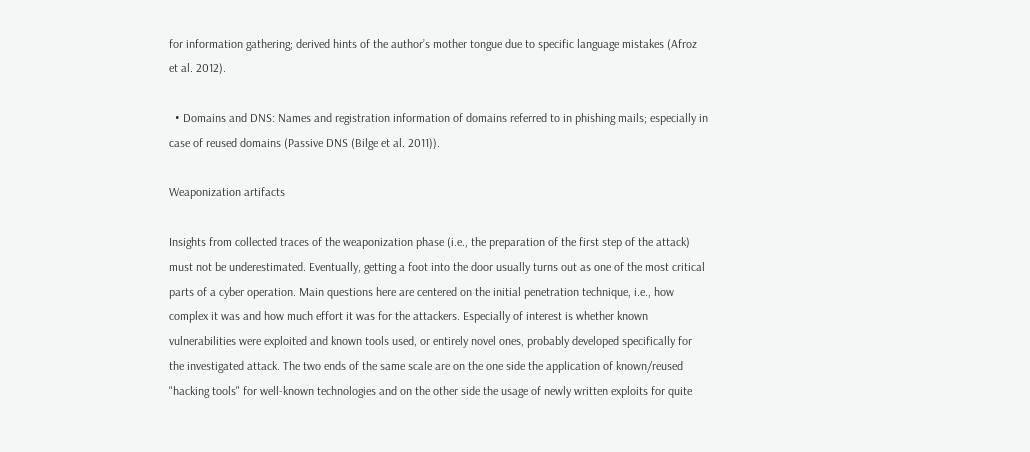for information gathering; derived hints of the author’s mother tongue due to specific language mistakes (Afroz et al. 2012).

  • Domains and DNS: Names and registration information of domains referred to in phishing mails; especially in case of reused domains (Passive DNS (Bilge et al. 2011)).

Weaponization artifacts

Insights from collected traces of the weaponization phase (i.e., the preparation of the first step of the attack) must not be underestimated. Eventually, getting a foot into the door usually turns out as one of the most critical parts of a cyber operation. Main questions here are centered on the initial penetration technique, i.e., how complex it was and how much effort it was for the attackers. Especially of interest is whether known vulnerabilities were exploited and known tools used, or entirely novel ones, probably developed specifically for the investigated attack. The two ends of the same scale are on the one side the application of known/reused "hacking tools" for well-known technologies and on the other side the usage of newly written exploits for quite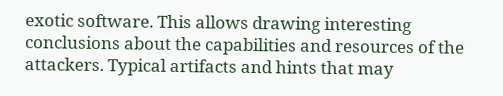exotic software. This allows drawing interesting conclusions about the capabilities and resources of the attackers. Typical artifacts and hints that may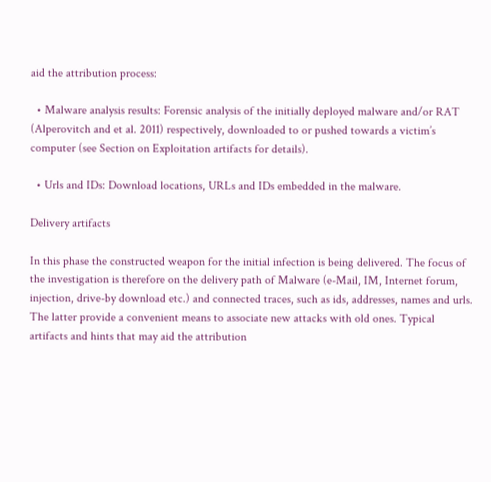aid the attribution process:

  • Malware analysis results: Forensic analysis of the initially deployed malware and/or RAT (Alperovitch and et al. 2011) respectively, downloaded to or pushed towards a victim’s computer (see Section on Exploitation artifacts for details).

  • Urls and IDs: Download locations, URLs and IDs embedded in the malware.

Delivery artifacts

In this phase the constructed weapon for the initial infection is being delivered. The focus of the investigation is therefore on the delivery path of Malware (e-Mail, IM, Internet forum, injection, drive-by download etc.) and connected traces, such as ids, addresses, names and urls. The latter provide a convenient means to associate new attacks with old ones. Typical artifacts and hints that may aid the attribution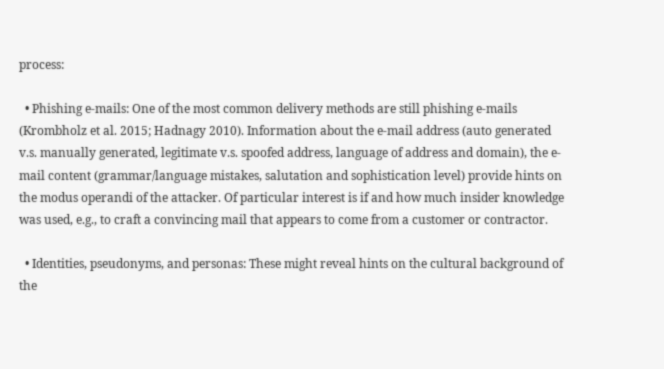process:

  • Phishing e-mails: One of the most common delivery methods are still phishing e-mails (Krombholz et al. 2015; Hadnagy 2010). Information about the e-mail address (auto generated v.s. manually generated, legitimate v.s. spoofed address, language of address and domain), the e-mail content (grammar/language mistakes, salutation and sophistication level) provide hints on the modus operandi of the attacker. Of particular interest is if and how much insider knowledge was used, e.g., to craft a convincing mail that appears to come from a customer or contractor.

  • Identities, pseudonyms, and personas: These might reveal hints on the cultural background of the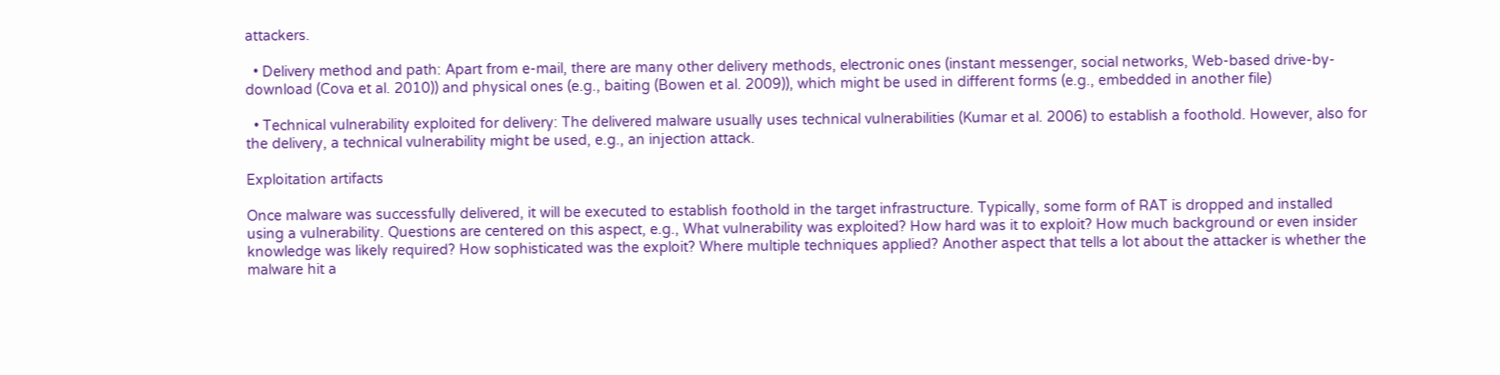attackers.

  • Delivery method and path: Apart from e-mail, there are many other delivery methods, electronic ones (instant messenger, social networks, Web-based drive-by-download (Cova et al. 2010)) and physical ones (e.g., baiting (Bowen et al. 2009)), which might be used in different forms (e.g., embedded in another file)

  • Technical vulnerability exploited for delivery: The delivered malware usually uses technical vulnerabilities (Kumar et al. 2006) to establish a foothold. However, also for the delivery, a technical vulnerability might be used, e.g., an injection attack.

Exploitation artifacts

Once malware was successfully delivered, it will be executed to establish foothold in the target infrastructure. Typically, some form of RAT is dropped and installed using a vulnerability. Questions are centered on this aspect, e.g., What vulnerability was exploited? How hard was it to exploit? How much background or even insider knowledge was likely required? How sophisticated was the exploit? Where multiple techniques applied? Another aspect that tells a lot about the attacker is whether the malware hit a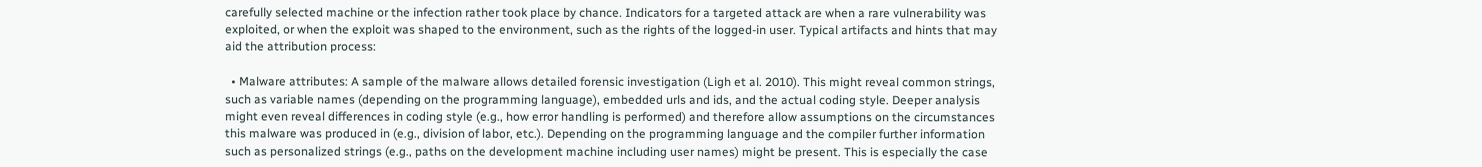carefully selected machine or the infection rather took place by chance. Indicators for a targeted attack are when a rare vulnerability was exploited, or when the exploit was shaped to the environment, such as the rights of the logged-in user. Typical artifacts and hints that may aid the attribution process:

  • Malware attributes: A sample of the malware allows detailed forensic investigation (Ligh et al. 2010). This might reveal common strings, such as variable names (depending on the programming language), embedded urls and ids, and the actual coding style. Deeper analysis might even reveal differences in coding style (e.g., how error handling is performed) and therefore allow assumptions on the circumstances this malware was produced in (e.g., division of labor, etc.). Depending on the programming language and the compiler further information such as personalized strings (e.g., paths on the development machine including user names) might be present. This is especially the case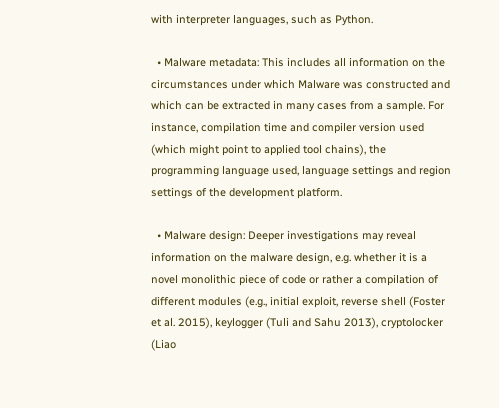with interpreter languages, such as Python.

  • Malware metadata: This includes all information on the circumstances under which Malware was constructed and which can be extracted in many cases from a sample. For instance, compilation time and compiler version used (which might point to applied tool chains), the programming language used, language settings and region settings of the development platform.

  • Malware design: Deeper investigations may reveal information on the malware design, e.g. whether it is a novel monolithic piece of code or rather a compilation of different modules (e.g., initial exploit, reverse shell (Foster et al. 2015), keylogger (Tuli and Sahu 2013), cryptolocker (Liao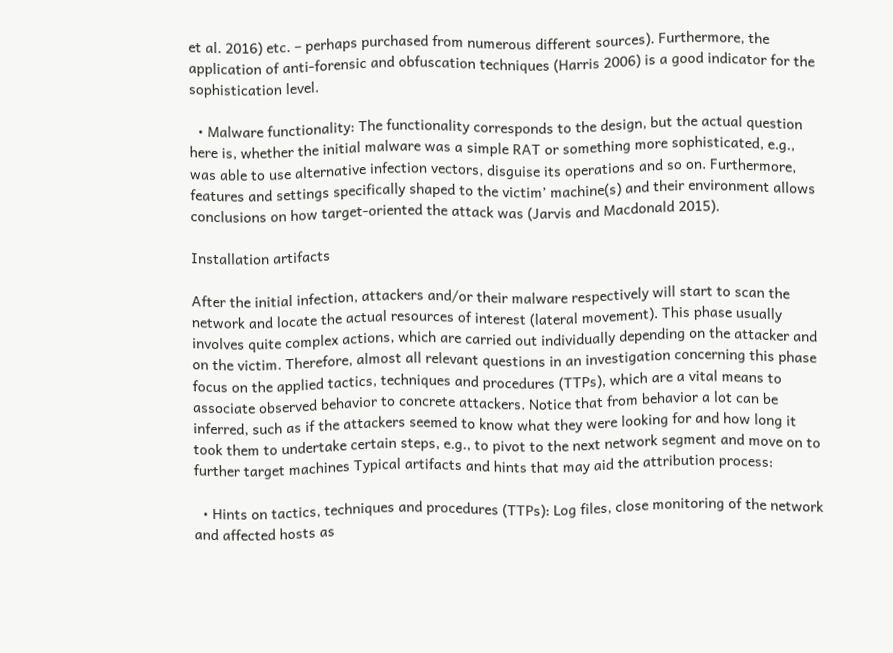et al. 2016) etc. – perhaps purchased from numerous different sources). Furthermore, the application of anti-forensic and obfuscation techniques (Harris 2006) is a good indicator for the sophistication level.

  • Malware functionality: The functionality corresponds to the design, but the actual question here is, whether the initial malware was a simple RAT or something more sophisticated, e.g., was able to use alternative infection vectors, disguise its operations and so on. Furthermore, features and settings specifically shaped to the victim’ machine(s) and their environment allows conclusions on how target-oriented the attack was (Jarvis and Macdonald 2015).

Installation artifacts

After the initial infection, attackers and/or their malware respectively will start to scan the network and locate the actual resources of interest (lateral movement). This phase usually involves quite complex actions, which are carried out individually depending on the attacker and on the victim. Therefore, almost all relevant questions in an investigation concerning this phase focus on the applied tactics, techniques and procedures (TTPs), which are a vital means to associate observed behavior to concrete attackers. Notice that from behavior a lot can be inferred, such as if the attackers seemed to know what they were looking for and how long it took them to undertake certain steps, e.g., to pivot to the next network segment and move on to further target machines Typical artifacts and hints that may aid the attribution process:

  • Hints on tactics, techniques and procedures (TTPs): Log files, close monitoring of the network and affected hosts as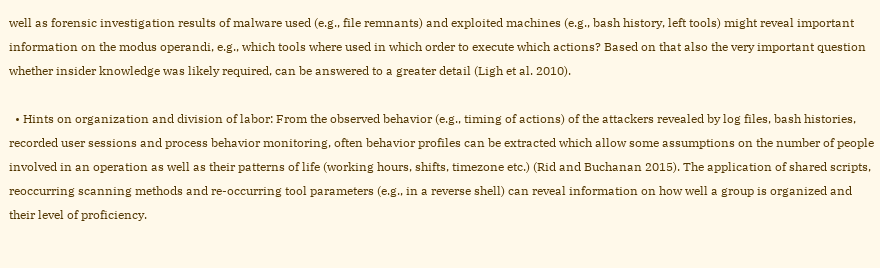well as forensic investigation results of malware used (e.g., file remnants) and exploited machines (e.g., bash history, left tools) might reveal important information on the modus operandi, e.g., which tools where used in which order to execute which actions? Based on that also the very important question whether insider knowledge was likely required, can be answered to a greater detail (Ligh et al. 2010).

  • Hints on organization and division of labor: From the observed behavior (e.g., timing of actions) of the attackers revealed by log files, bash histories, recorded user sessions and process behavior monitoring, often behavior profiles can be extracted which allow some assumptions on the number of people involved in an operation as well as their patterns of life (working hours, shifts, timezone etc.) (Rid and Buchanan 2015). The application of shared scripts, reoccurring scanning methods and re-occurring tool parameters (e.g., in a reverse shell) can reveal information on how well a group is organized and their level of proficiency.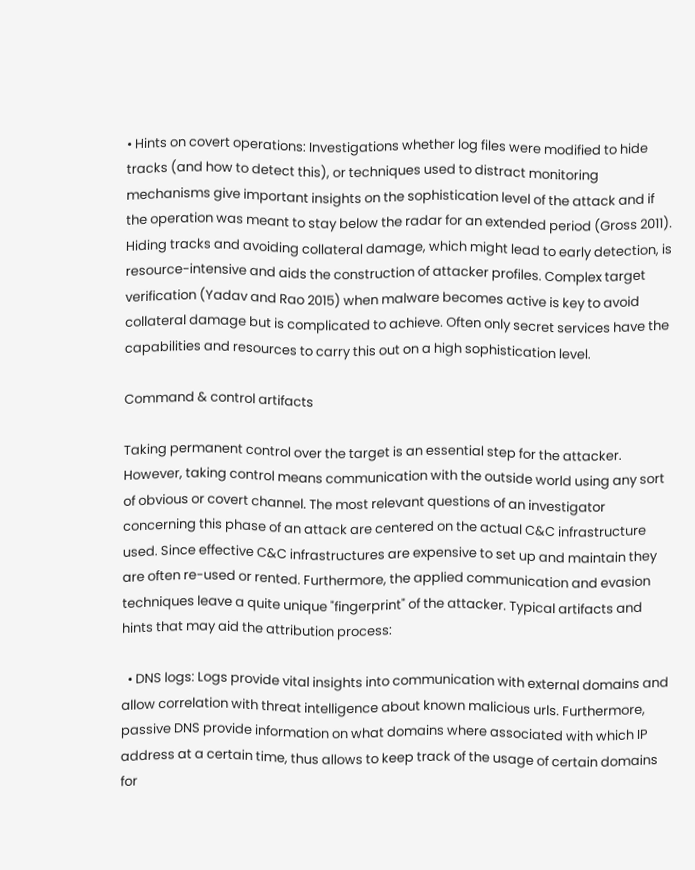• Hints on covert operations: Investigations whether log files were modified to hide tracks (and how to detect this), or techniques used to distract monitoring mechanisms give important insights on the sophistication level of the attack and if the operation was meant to stay below the radar for an extended period (Gross 2011). Hiding tracks and avoiding collateral damage, which might lead to early detection, is resource-intensive and aids the construction of attacker profiles. Complex target verification (Yadav and Rao 2015) when malware becomes active is key to avoid collateral damage but is complicated to achieve. Often only secret services have the capabilities and resources to carry this out on a high sophistication level.

Command & control artifacts

Taking permanent control over the target is an essential step for the attacker. However, taking control means communication with the outside world using any sort of obvious or covert channel. The most relevant questions of an investigator concerning this phase of an attack are centered on the actual C&C infrastructure used. Since effective C&C infrastructures are expensive to set up and maintain they are often re-used or rented. Furthermore, the applied communication and evasion techniques leave a quite unique "fingerprint" of the attacker. Typical artifacts and hints that may aid the attribution process:

  • DNS logs: Logs provide vital insights into communication with external domains and allow correlation with threat intelligence about known malicious urls. Furthermore, passive DNS provide information on what domains where associated with which IP address at a certain time, thus allows to keep track of the usage of certain domains for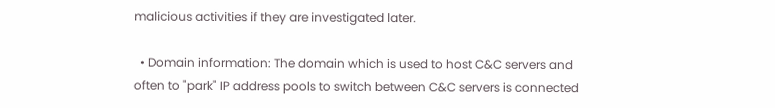malicious activities if they are investigated later.

  • Domain information: The domain which is used to host C&C servers and often to "park" IP address pools to switch between C&C servers is connected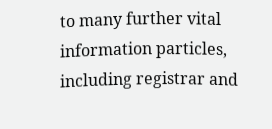to many further vital information particles, including registrar and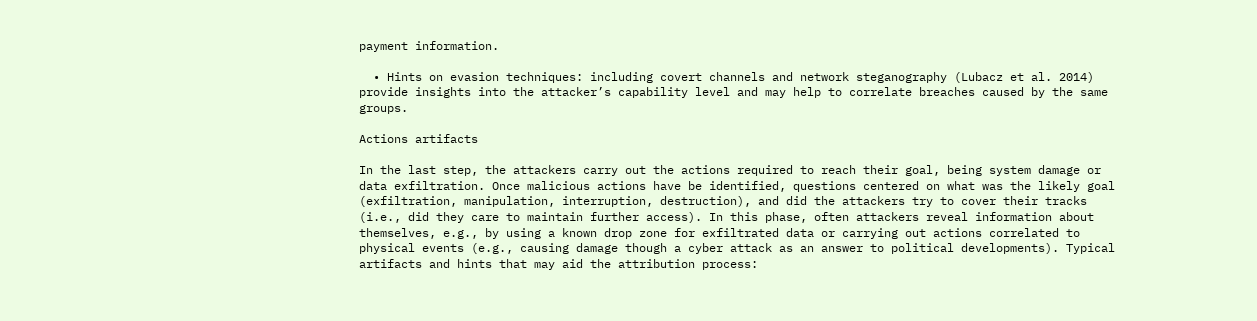payment information.

  • Hints on evasion techniques: including covert channels and network steganography (Lubacz et al. 2014) provide insights into the attacker’s capability level and may help to correlate breaches caused by the same groups.

Actions artifacts

In the last step, the attackers carry out the actions required to reach their goal, being system damage or data exfiltration. Once malicious actions have be identified, questions centered on what was the likely goal (exfiltration, manipulation, interruption, destruction), and did the attackers try to cover their tracks (i.e., did they care to maintain further access). In this phase, often attackers reveal information about themselves, e.g., by using a known drop zone for exfiltrated data or carrying out actions correlated to physical events (e.g., causing damage though a cyber attack as an answer to political developments). Typical artifacts and hints that may aid the attribution process: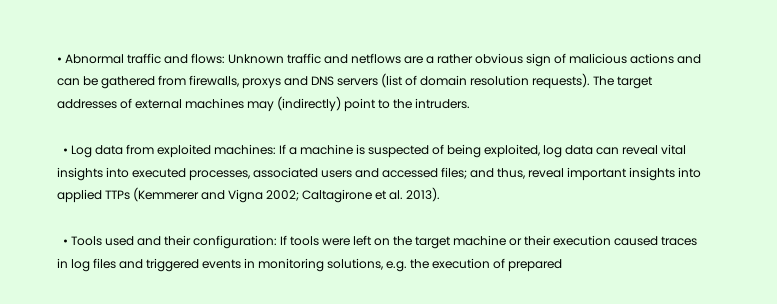• Abnormal traffic and flows: Unknown traffic and netflows are a rather obvious sign of malicious actions and can be gathered from firewalls, proxys and DNS servers (list of domain resolution requests). The target addresses of external machines may (indirectly) point to the intruders.

  • Log data from exploited machines: If a machine is suspected of being exploited, log data can reveal vital insights into executed processes, associated users and accessed files; and thus, reveal important insights into applied TTPs (Kemmerer and Vigna 2002; Caltagirone et al. 2013).

  • Tools used and their configuration: If tools were left on the target machine or their execution caused traces in log files and triggered events in monitoring solutions, e.g. the execution of prepared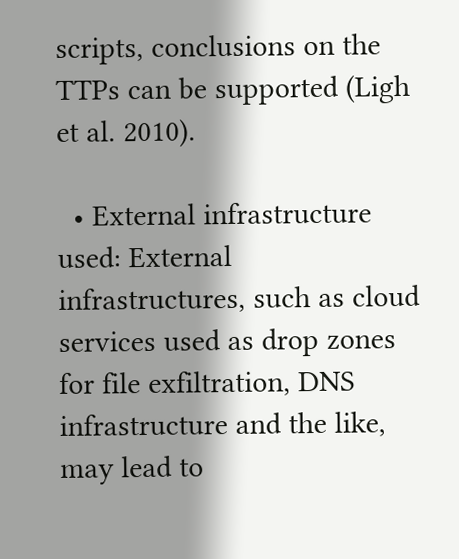scripts, conclusions on the TTPs can be supported (Ligh et al. 2010).

  • External infrastructure used: External infrastructures, such as cloud services used as drop zones for file exfiltration, DNS infrastructure and the like, may lead to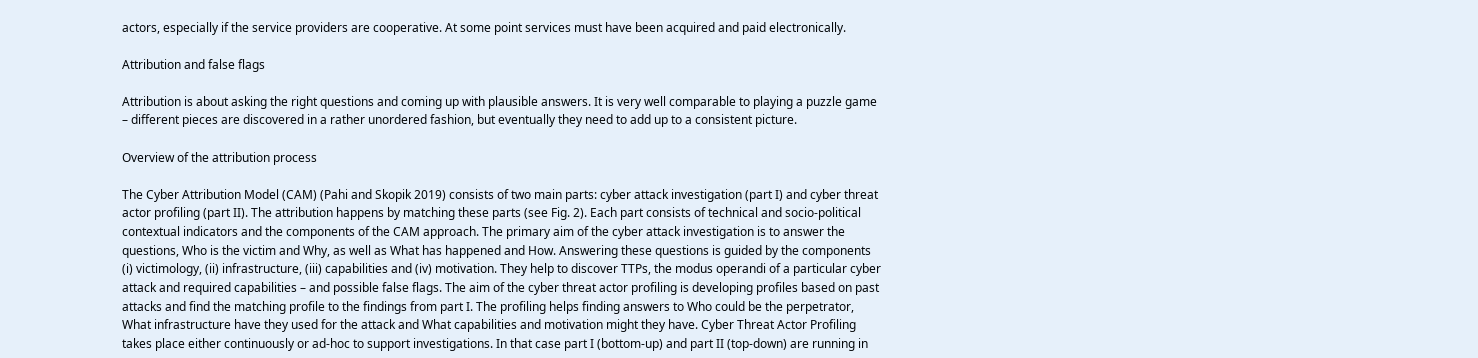actors, especially if the service providers are cooperative. At some point services must have been acquired and paid electronically.

Attribution and false flags

Attribution is about asking the right questions and coming up with plausible answers. It is very well comparable to playing a puzzle game – different pieces are discovered in a rather unordered fashion, but eventually they need to add up to a consistent picture.

Overview of the attribution process

The Cyber Attribution Model (CAM) (Pahi and Skopik 2019) consists of two main parts: cyber attack investigation (part I) and cyber threat actor profiling (part II). The attribution happens by matching these parts (see Fig. 2). Each part consists of technical and socio-political contextual indicators and the components of the CAM approach. The primary aim of the cyber attack investigation is to answer the questions, Who is the victim and Why, as well as What has happened and How. Answering these questions is guided by the components (i) victimology, (ii) infrastructure, (iii) capabilities and (iv) motivation. They help to discover TTPs, the modus operandi of a particular cyber attack and required capabilities – and possible false flags. The aim of the cyber threat actor profiling is developing profiles based on past attacks and find the matching profile to the findings from part I. The profiling helps finding answers to Who could be the perpetrator, What infrastructure have they used for the attack and What capabilities and motivation might they have. Cyber Threat Actor Profiling takes place either continuously or ad-hoc to support investigations. In that case part I (bottom-up) and part II (top-down) are running in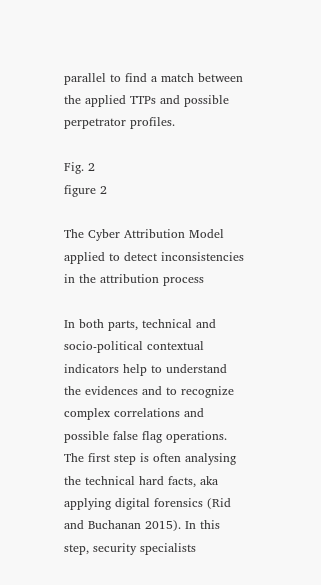parallel to find a match between the applied TTPs and possible perpetrator profiles.

Fig. 2
figure 2

The Cyber Attribution Model applied to detect inconsistencies in the attribution process

In both parts, technical and socio-political contextual indicators help to understand the evidences and to recognize complex correlations and possible false flag operations. The first step is often analysing the technical hard facts, aka applying digital forensics (Rid and Buchanan 2015). In this step, security specialists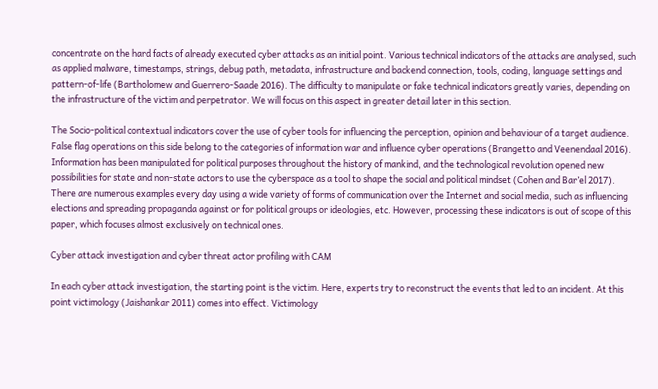concentrate on the hard facts of already executed cyber attacks as an initial point. Various technical indicators of the attacks are analysed, such as applied malware, timestamps, strings, debug path, metadata, infrastructure and backend connection, tools, coding, language settings and pattern-of-life (Bartholomew and Guerrero-Saade 2016). The difficulty to manipulate or fake technical indicators greatly varies, depending on the infrastructure of the victim and perpetrator. We will focus on this aspect in greater detail later in this section.

The Socio-political contextual indicators cover the use of cyber tools for influencing the perception, opinion and behaviour of a target audience. False flag operations on this side belong to the categories of information war and influence cyber operations (Brangetto and Veenendaal 2016). Information has been manipulated for political purposes throughout the history of mankind, and the technological revolution opened new possibilities for state and non-state actors to use the cyberspace as a tool to shape the social and political mindset (Cohen and Bar’el 2017). There are numerous examples every day using a wide variety of forms of communication over the Internet and social media, such as influencing elections and spreading propaganda against or for political groups or ideologies, etc. However, processing these indicators is out of scope of this paper, which focuses almost exclusively on technical ones.

Cyber attack investigation and cyber threat actor profiling with CAM

In each cyber attack investigation, the starting point is the victim. Here, experts try to reconstruct the events that led to an incident. At this point victimology (Jaishankar 2011) comes into effect. Victimology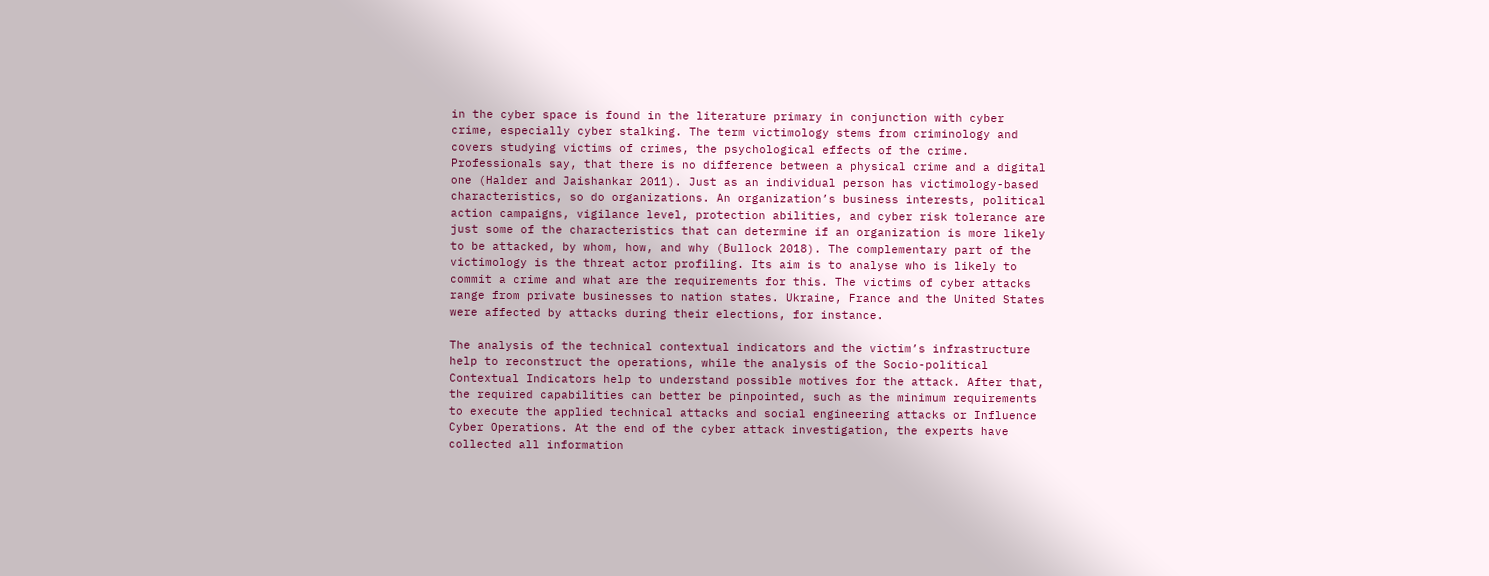in the cyber space is found in the literature primary in conjunction with cyber crime, especially cyber stalking. The term victimology stems from criminology and covers studying victims of crimes, the psychological effects of the crime. Professionals say, that there is no difference between a physical crime and a digital one (Halder and Jaishankar 2011). Just as an individual person has victimology-based characteristics, so do organizations. An organization’s business interests, political action campaigns, vigilance level, protection abilities, and cyber risk tolerance are just some of the characteristics that can determine if an organization is more likely to be attacked, by whom, how, and why (Bullock 2018). The complementary part of the victimology is the threat actor profiling. Its aim is to analyse who is likely to commit a crime and what are the requirements for this. The victims of cyber attacks range from private businesses to nation states. Ukraine, France and the United States were affected by attacks during their elections, for instance.

The analysis of the technical contextual indicators and the victim’s infrastructure help to reconstruct the operations, while the analysis of the Socio-political Contextual Indicators help to understand possible motives for the attack. After that, the required capabilities can better be pinpointed, such as the minimum requirements to execute the applied technical attacks and social engineering attacks or Influence Cyber Operations. At the end of the cyber attack investigation, the experts have collected all information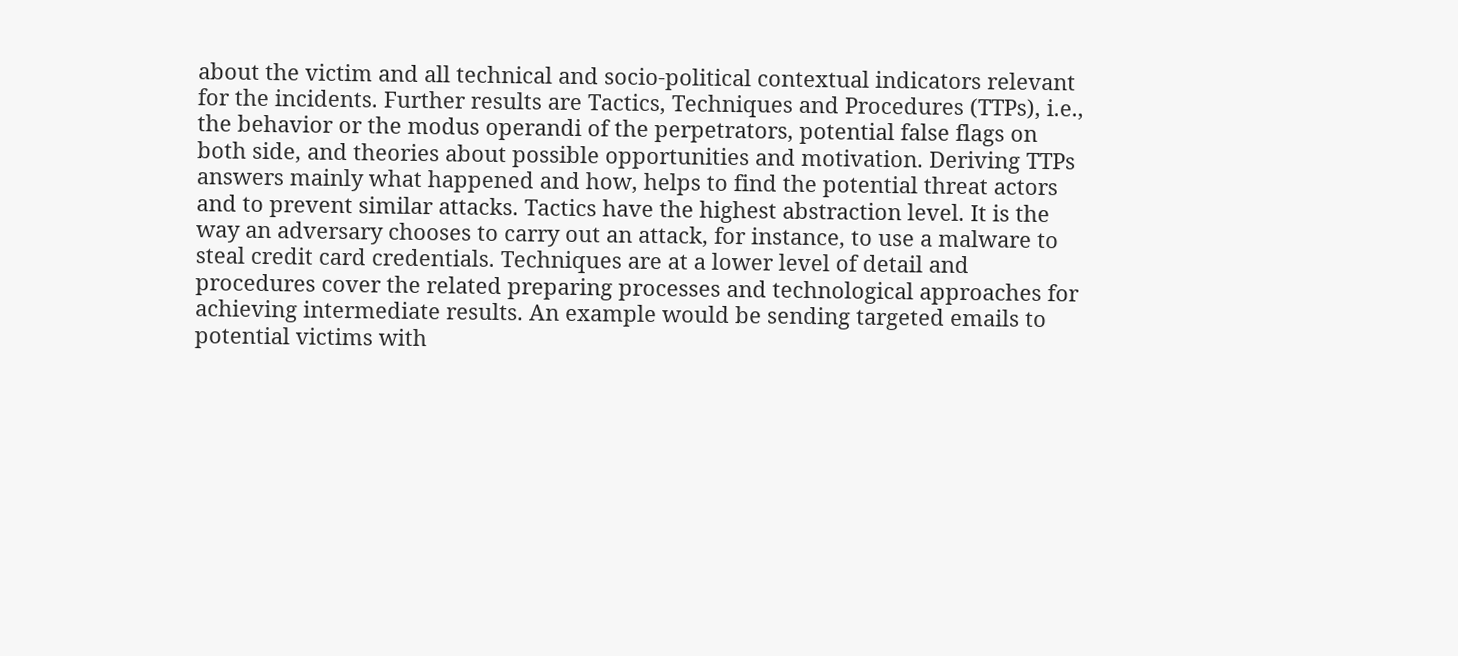about the victim and all technical and socio-political contextual indicators relevant for the incidents. Further results are Tactics, Techniques and Procedures (TTPs), i.e., the behavior or the modus operandi of the perpetrators, potential false flags on both side, and theories about possible opportunities and motivation. Deriving TTPs answers mainly what happened and how, helps to find the potential threat actors and to prevent similar attacks. Tactics have the highest abstraction level. It is the way an adversary chooses to carry out an attack, for instance, to use a malware to steal credit card credentials. Techniques are at a lower level of detail and procedures cover the related preparing processes and technological approaches for achieving intermediate results. An example would be sending targeted emails to potential victims with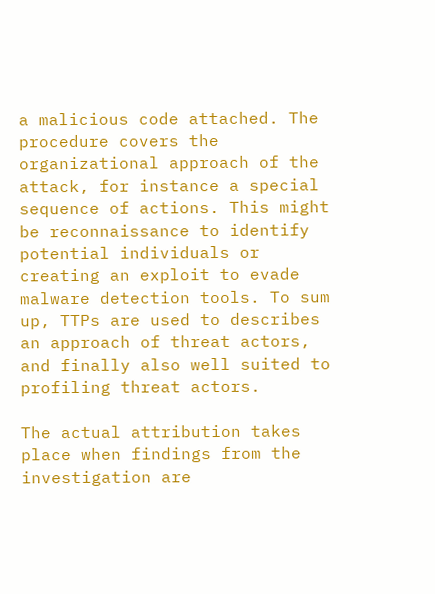a malicious code attached. The procedure covers the organizational approach of the attack, for instance a special sequence of actions. This might be reconnaissance to identify potential individuals or creating an exploit to evade malware detection tools. To sum up, TTPs are used to describes an approach of threat actors, and finally also well suited to profiling threat actors.

The actual attribution takes place when findings from the investigation are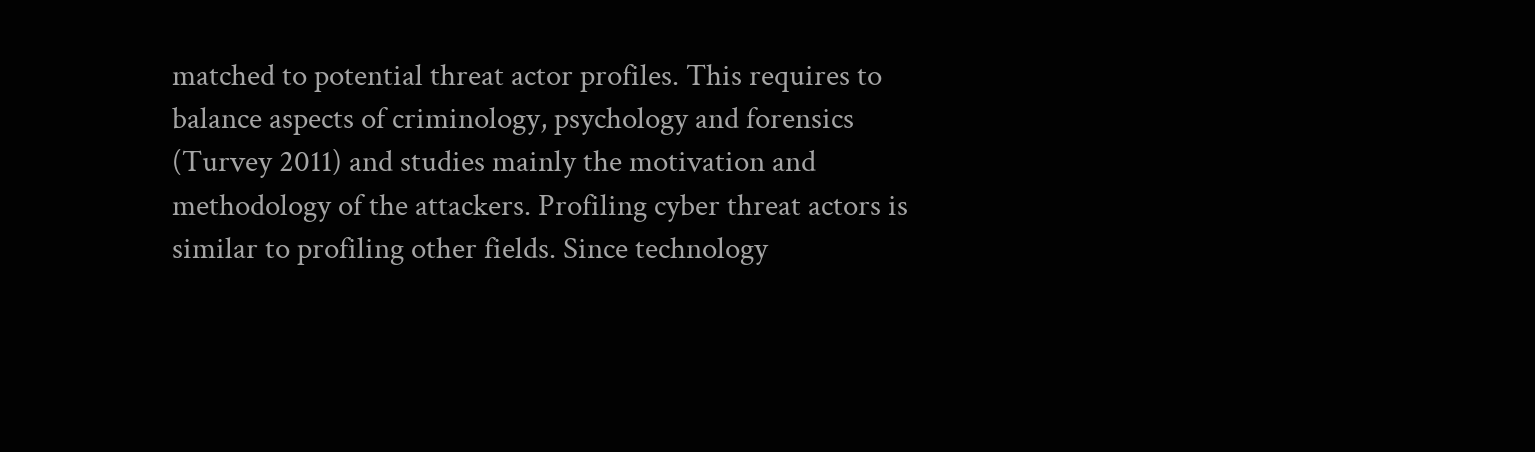matched to potential threat actor profiles. This requires to balance aspects of criminology, psychology and forensics (Turvey 2011) and studies mainly the motivation and methodology of the attackers. Profiling cyber threat actors is similar to profiling other fields. Since technology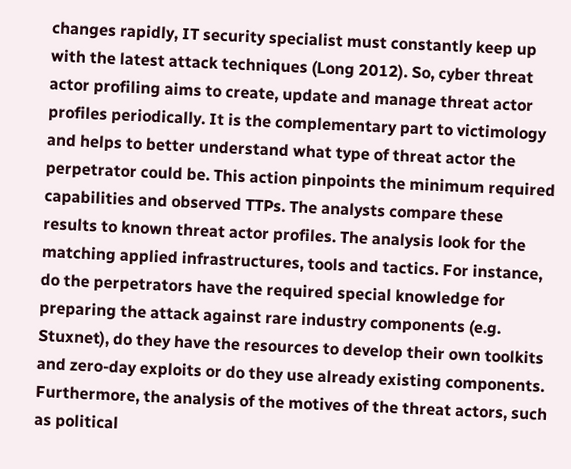changes rapidly, IT security specialist must constantly keep up with the latest attack techniques (Long 2012). So, cyber threat actor profiling aims to create, update and manage threat actor profiles periodically. It is the complementary part to victimology and helps to better understand what type of threat actor the perpetrator could be. This action pinpoints the minimum required capabilities and observed TTPs. The analysts compare these results to known threat actor profiles. The analysis look for the matching applied infrastructures, tools and tactics. For instance, do the perpetrators have the required special knowledge for preparing the attack against rare industry components (e.g. Stuxnet), do they have the resources to develop their own toolkits and zero-day exploits or do they use already existing components. Furthermore, the analysis of the motives of the threat actors, such as political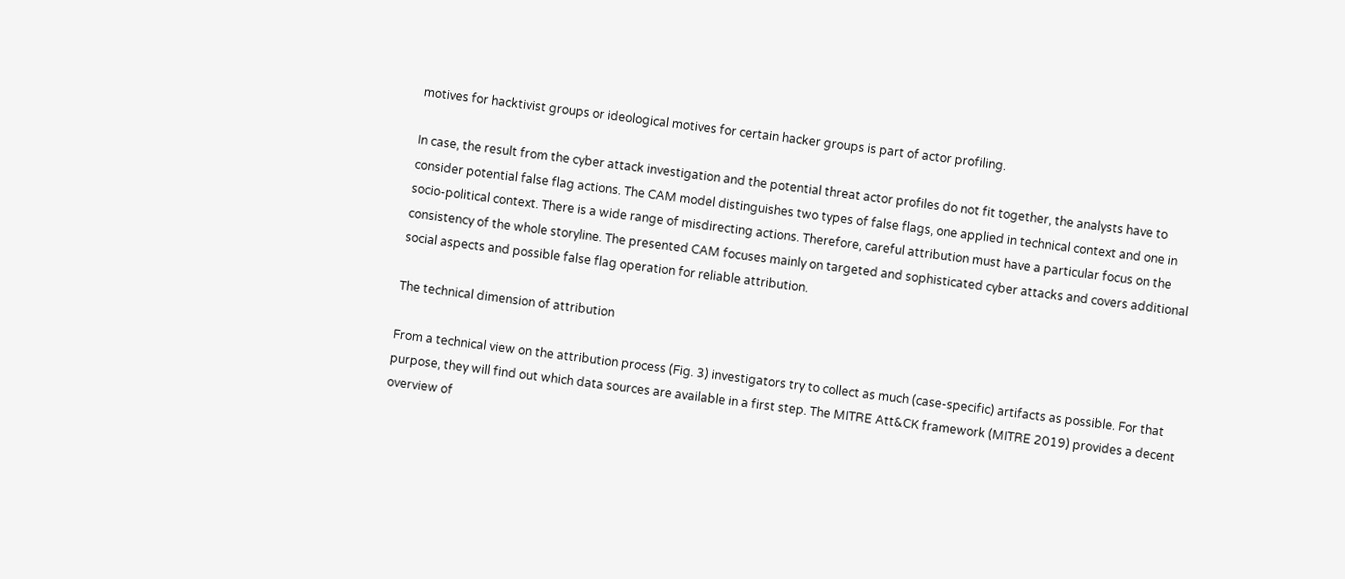motives for hacktivist groups or ideological motives for certain hacker groups is part of actor profiling.

In case, the result from the cyber attack investigation and the potential threat actor profiles do not fit together, the analysts have to consider potential false flag actions. The CAM model distinguishes two types of false flags, one applied in technical context and one in socio-political context. There is a wide range of misdirecting actions. Therefore, careful attribution must have a particular focus on the consistency of the whole storyline. The presented CAM focuses mainly on targeted and sophisticated cyber attacks and covers additional social aspects and possible false flag operation for reliable attribution.

The technical dimension of attribution

From a technical view on the attribution process (Fig. 3) investigators try to collect as much (case-specific) artifacts as possible. For that purpose, they will find out which data sources are available in a first step. The MITRE Att&CK framework (MITRE 2019) provides a decent overview of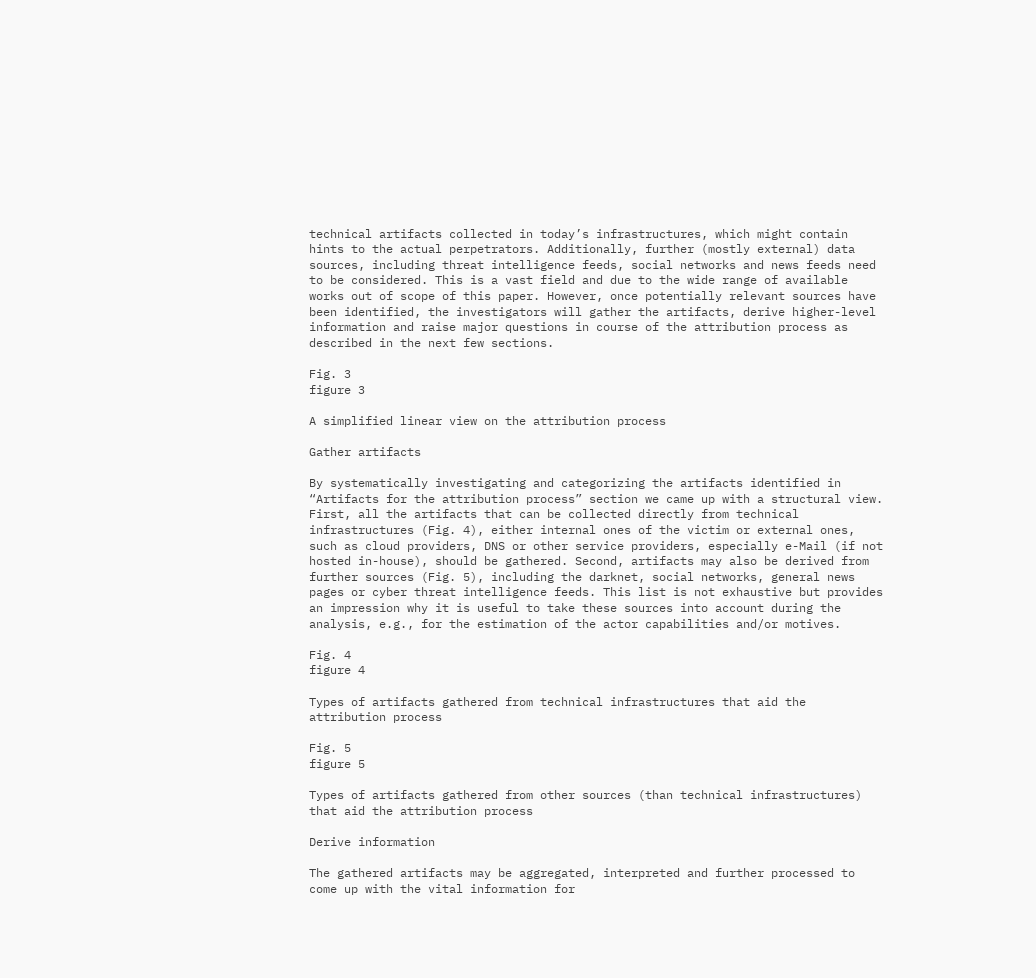technical artifacts collected in today’s infrastructures, which might contain hints to the actual perpetrators. Additionally, further (mostly external) data sources, including threat intelligence feeds, social networks and news feeds need to be considered. This is a vast field and due to the wide range of available works out of scope of this paper. However, once potentially relevant sources have been identified, the investigators will gather the artifacts, derive higher-level information and raise major questions in course of the attribution process as described in the next few sections.

Fig. 3
figure 3

A simplified linear view on the attribution process

Gather artifacts

By systematically investigating and categorizing the artifacts identified in “Artifacts for the attribution process” section we came up with a structural view. First, all the artifacts that can be collected directly from technical infrastructures (Fig. 4), either internal ones of the victim or external ones, such as cloud providers, DNS or other service providers, especially e-Mail (if not hosted in-house), should be gathered. Second, artifacts may also be derived from further sources (Fig. 5), including the darknet, social networks, general news pages or cyber threat intelligence feeds. This list is not exhaustive but provides an impression why it is useful to take these sources into account during the analysis, e.g., for the estimation of the actor capabilities and/or motives.

Fig. 4
figure 4

Types of artifacts gathered from technical infrastructures that aid the attribution process

Fig. 5
figure 5

Types of artifacts gathered from other sources (than technical infrastructures) that aid the attribution process

Derive information

The gathered artifacts may be aggregated, interpreted and further processed to come up with the vital information for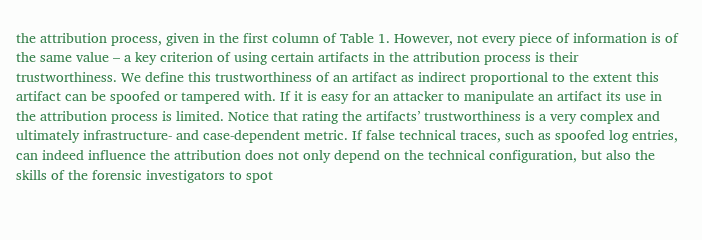the attribution process, given in the first column of Table 1. However, not every piece of information is of the same value – a key criterion of using certain artifacts in the attribution process is their trustworthiness. We define this trustworthiness of an artifact as indirect proportional to the extent this artifact can be spoofed or tampered with. If it is easy for an attacker to manipulate an artifact its use in the attribution process is limited. Notice that rating the artifacts’ trustworthiness is a very complex and ultimately infrastructure- and case-dependent metric. If false technical traces, such as spoofed log entries, can indeed influence the attribution does not only depend on the technical configuration, but also the skills of the forensic investigators to spot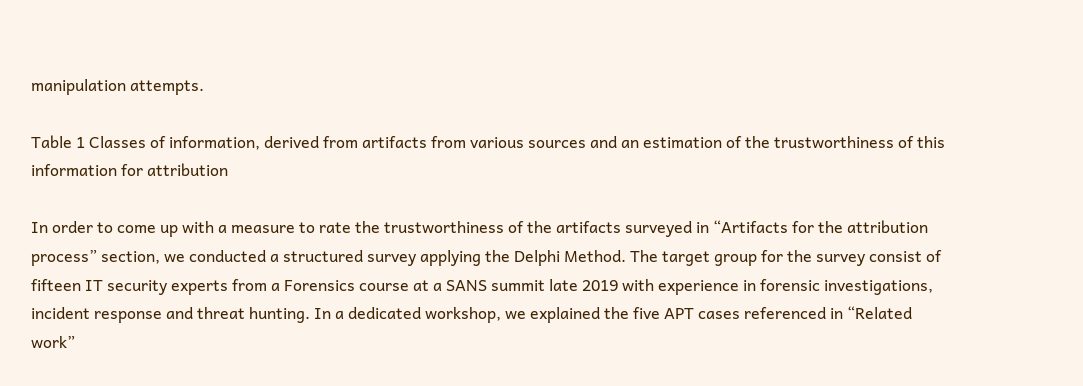manipulation attempts.

Table 1 Classes of information, derived from artifacts from various sources and an estimation of the trustworthiness of this information for attribution

In order to come up with a measure to rate the trustworthiness of the artifacts surveyed in “Artifacts for the attribution process” section, we conducted a structured survey applying the Delphi Method. The target group for the survey consist of fifteen IT security experts from a Forensics course at a SANS summit late 2019 with experience in forensic investigations, incident response and threat hunting. In a dedicated workshop, we explained the five APT cases referenced in “Related work”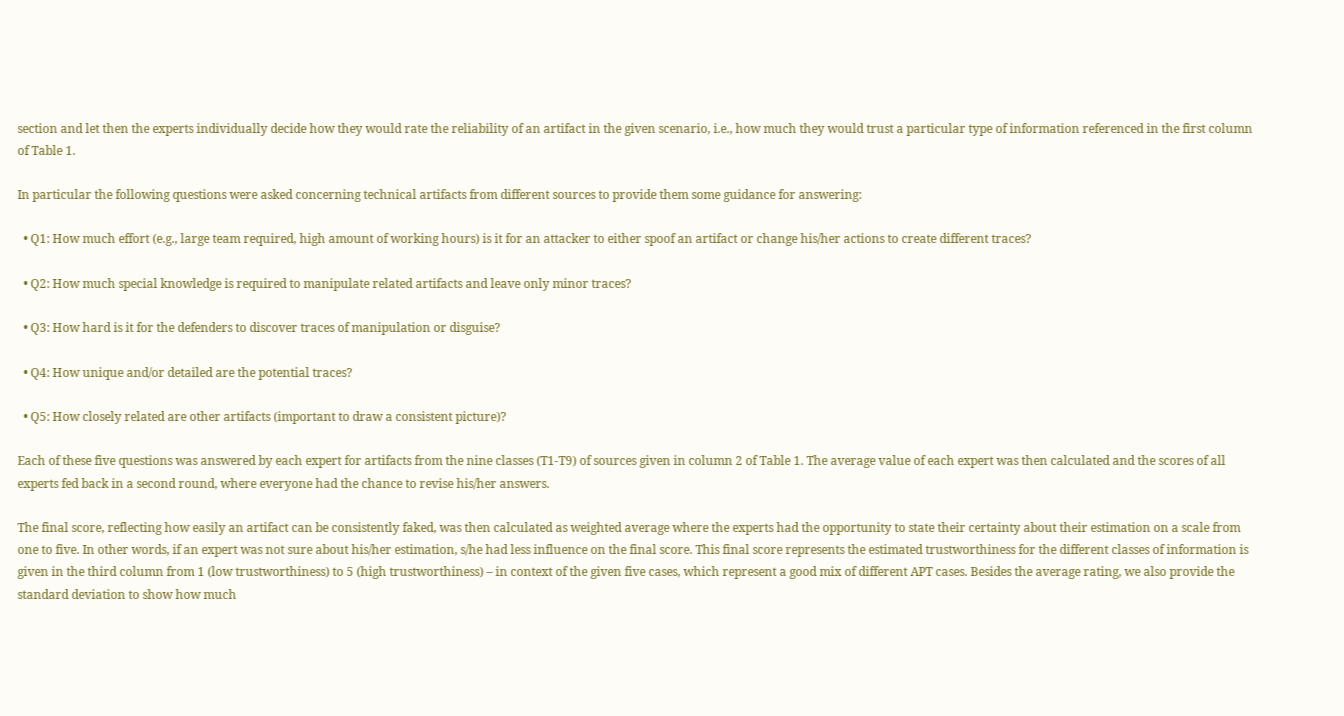section and let then the experts individually decide how they would rate the reliability of an artifact in the given scenario, i.e., how much they would trust a particular type of information referenced in the first column of Table 1.

In particular the following questions were asked concerning technical artifacts from different sources to provide them some guidance for answering:

  • Q1: How much effort (e.g., large team required, high amount of working hours) is it for an attacker to either spoof an artifact or change his/her actions to create different traces?

  • Q2: How much special knowledge is required to manipulate related artifacts and leave only minor traces?

  • Q3: How hard is it for the defenders to discover traces of manipulation or disguise?

  • Q4: How unique and/or detailed are the potential traces?

  • Q5: How closely related are other artifacts (important to draw a consistent picture)?

Each of these five questions was answered by each expert for artifacts from the nine classes (T1-T9) of sources given in column 2 of Table 1. The average value of each expert was then calculated and the scores of all experts fed back in a second round, where everyone had the chance to revise his/her answers.

The final score, reflecting how easily an artifact can be consistently faked, was then calculated as weighted average where the experts had the opportunity to state their certainty about their estimation on a scale from one to five. In other words, if an expert was not sure about his/her estimation, s/he had less influence on the final score. This final score represents the estimated trustworthiness for the different classes of information is given in the third column from 1 (low trustworthiness) to 5 (high trustworthiness) – in context of the given five cases, which represent a good mix of different APT cases. Besides the average rating, we also provide the standard deviation to show how much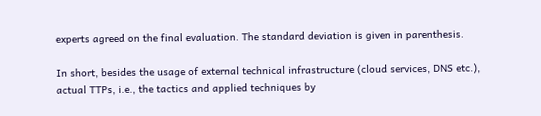experts agreed on the final evaluation. The standard deviation is given in parenthesis.

In short, besides the usage of external technical infrastructure (cloud services, DNS etc.), actual TTPs, i.e., the tactics and applied techniques by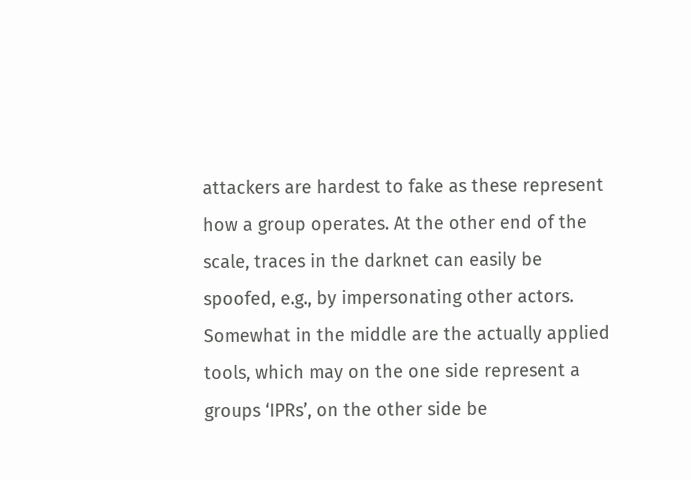attackers are hardest to fake as these represent how a group operates. At the other end of the scale, traces in the darknet can easily be spoofed, e.g., by impersonating other actors. Somewhat in the middle are the actually applied tools, which may on the one side represent a groups ‘IPRs’, on the other side be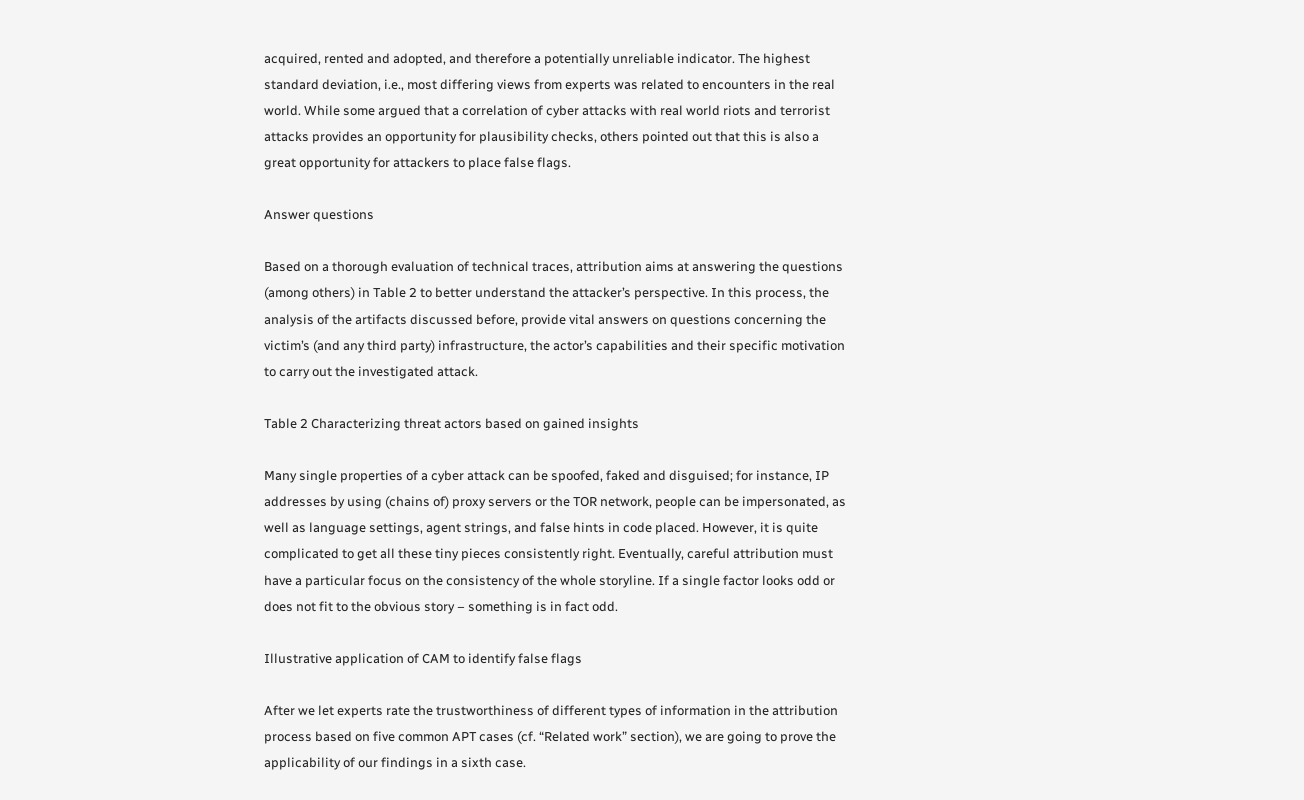acquired, rented and adopted, and therefore a potentially unreliable indicator. The highest standard deviation, i.e., most differing views from experts was related to encounters in the real world. While some argued that a correlation of cyber attacks with real world riots and terrorist attacks provides an opportunity for plausibility checks, others pointed out that this is also a great opportunity for attackers to place false flags.

Answer questions

Based on a thorough evaluation of technical traces, attribution aims at answering the questions (among others) in Table 2 to better understand the attacker’s perspective. In this process, the analysis of the artifacts discussed before, provide vital answers on questions concerning the victim’s (and any third party) infrastructure, the actor’s capabilities and their specific motivation to carry out the investigated attack.

Table 2 Characterizing threat actors based on gained insights

Many single properties of a cyber attack can be spoofed, faked and disguised; for instance, IP addresses by using (chains of) proxy servers or the TOR network, people can be impersonated, as well as language settings, agent strings, and false hints in code placed. However, it is quite complicated to get all these tiny pieces consistently right. Eventually, careful attribution must have a particular focus on the consistency of the whole storyline. If a single factor looks odd or does not fit to the obvious story – something is in fact odd.

Illustrative application of CAM to identify false flags

After we let experts rate the trustworthiness of different types of information in the attribution process based on five common APT cases (cf. “Related work” section), we are going to prove the applicability of our findings in a sixth case.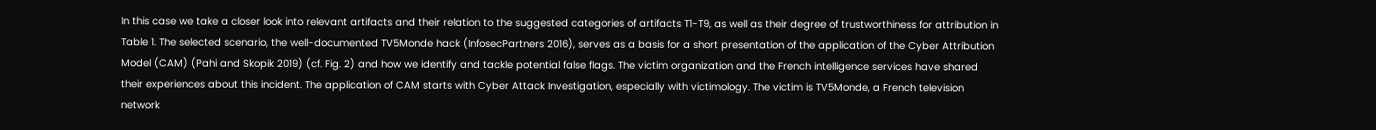In this case we take a closer look into relevant artifacts and their relation to the suggested categories of artifacts T1-T9, as well as their degree of trustworthiness for attribution in Table 1. The selected scenario, the well-documented TV5Monde hack (InfosecPartners 2016), serves as a basis for a short presentation of the application of the Cyber Attribution Model (CAM) (Pahi and Skopik 2019) (cf. Fig. 2) and how we identify and tackle potential false flags. The victim organization and the French intelligence services have shared their experiences about this incident. The application of CAM starts with Cyber Attack Investigation, especially with victimology. The victim is TV5Monde, a French television network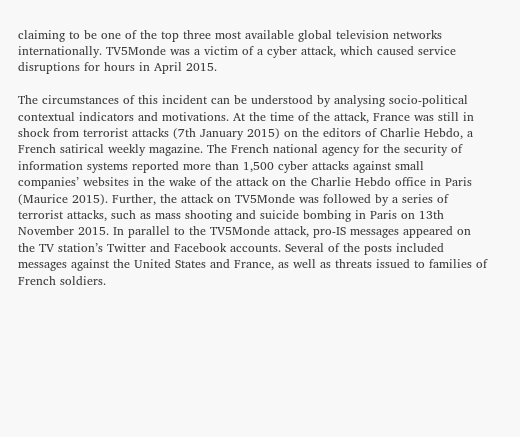claiming to be one of the top three most available global television networks internationally. TV5Monde was a victim of a cyber attack, which caused service disruptions for hours in April 2015.

The circumstances of this incident can be understood by analysing socio-political contextual indicators and motivations. At the time of the attack, France was still in shock from terrorist attacks (7th January 2015) on the editors of Charlie Hebdo, a French satirical weekly magazine. The French national agency for the security of information systems reported more than 1,500 cyber attacks against small companies’ websites in the wake of the attack on the Charlie Hebdo office in Paris (Maurice 2015). Further, the attack on TV5Monde was followed by a series of terrorist attacks, such as mass shooting and suicide bombing in Paris on 13th November 2015. In parallel to the TV5Monde attack, pro-IS messages appeared on the TV station’s Twitter and Facebook accounts. Several of the posts included messages against the United States and France, as well as threats issued to families of French soldiers.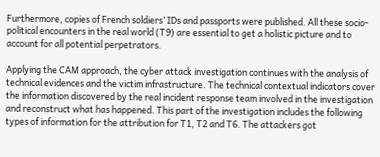Furthermore, copies of French soldiers’ IDs and passports were published. All these socio-political encounters in the real world (T9) are essential to get a holistic picture and to account for all potential perpetrators.

Applying the CAM approach, the cyber attack investigation continues with the analysis of technical evidences and the victim infrastructure. The technical contextual indicators cover the information discovered by the real incident response team involved in the investigation and reconstruct what has happened. This part of the investigation includes the following types of information for the attribution for T1, T2 and T6. The attackers got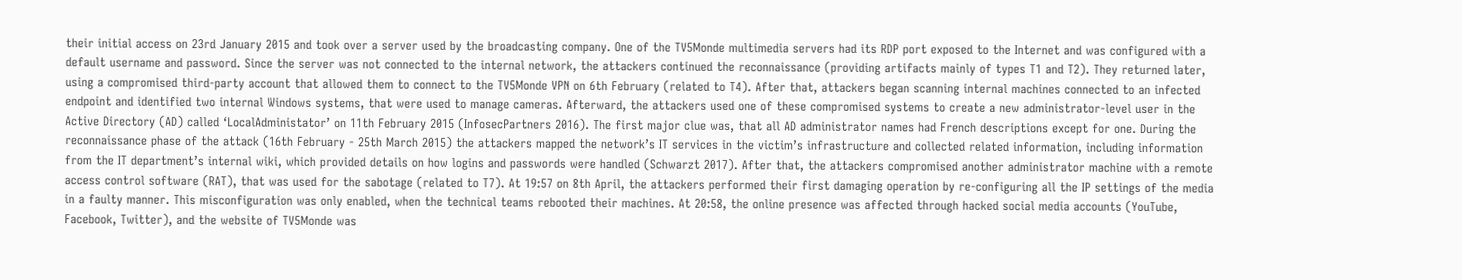their initial access on 23rd January 2015 and took over a server used by the broadcasting company. One of the TV5Monde multimedia servers had its RDP port exposed to the Internet and was configured with a default username and password. Since the server was not connected to the internal network, the attackers continued the reconnaissance (providing artifacts mainly of types T1 and T2). They returned later, using a compromised third-party account that allowed them to connect to the TV5Monde VPN on 6th February (related to T4). After that, attackers began scanning internal machines connected to an infected endpoint and identified two internal Windows systems, that were used to manage cameras. Afterward, the attackers used one of these compromised systems to create a new administrator-level user in the Active Directory (AD) called ‘LocalAdministator’ on 11th February 2015 (InfosecPartners 2016). The first major clue was, that all AD administrator names had French descriptions except for one. During the reconnaissance phase of the attack (16th February - 25th March 2015) the attackers mapped the network’s IT services in the victim’s infrastructure and collected related information, including information from the IT department’s internal wiki, which provided details on how logins and passwords were handled (Schwarzt 2017). After that, the attackers compromised another administrator machine with a remote access control software (RAT), that was used for the sabotage (related to T7). At 19:57 on 8th April, the attackers performed their first damaging operation by re-configuring all the IP settings of the media in a faulty manner. This misconfiguration was only enabled, when the technical teams rebooted their machines. At 20:58, the online presence was affected through hacked social media accounts (YouTube, Facebook, Twitter), and the website of TV5Monde was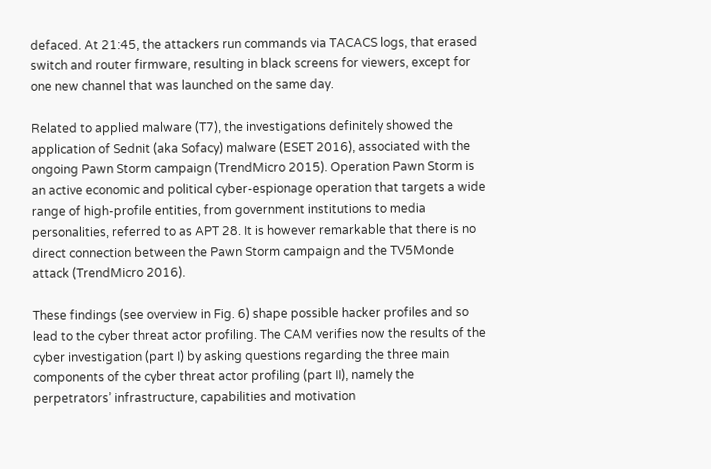defaced. At 21:45, the attackers run commands via TACACS logs, that erased switch and router firmware, resulting in black screens for viewers, except for one new channel that was launched on the same day.

Related to applied malware (T7), the investigations definitely showed the application of Sednit (aka Sofacy) malware (ESET 2016), associated with the ongoing Pawn Storm campaign (TrendMicro 2015). Operation Pawn Storm is an active economic and political cyber-espionage operation that targets a wide range of high-profile entities, from government institutions to media personalities, referred to as APT 28. It is however remarkable that there is no direct connection between the Pawn Storm campaign and the TV5Monde attack (TrendMicro 2016).

These findings (see overview in Fig. 6) shape possible hacker profiles and so lead to the cyber threat actor profiling. The CAM verifies now the results of the cyber investigation (part I) by asking questions regarding the three main components of the cyber threat actor profiling (part II), namely the perpetrators’ infrastructure, capabilities and motivation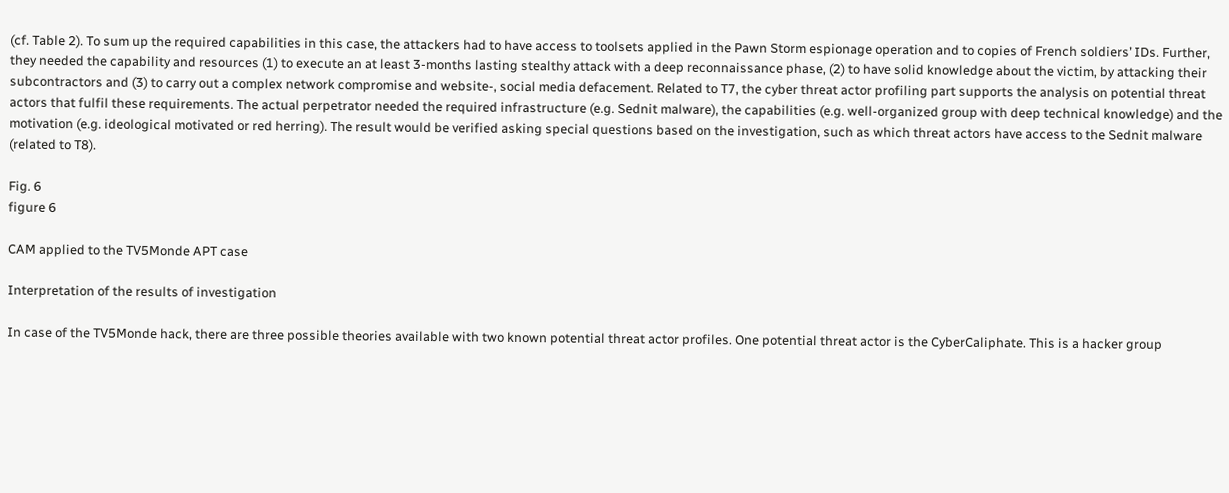(cf. Table 2). To sum up the required capabilities in this case, the attackers had to have access to toolsets applied in the Pawn Storm espionage operation and to copies of French soldiers’ IDs. Further, they needed the capability and resources (1) to execute an at least 3-months lasting stealthy attack with a deep reconnaissance phase, (2) to have solid knowledge about the victim, by attacking their subcontractors and (3) to carry out a complex network compromise and website-, social media defacement. Related to T7, the cyber threat actor profiling part supports the analysis on potential threat actors that fulfil these requirements. The actual perpetrator needed the required infrastructure (e.g. Sednit malware), the capabilities (e.g. well-organized group with deep technical knowledge) and the motivation (e.g. ideological motivated or red herring). The result would be verified asking special questions based on the investigation, such as which threat actors have access to the Sednit malware (related to T8).

Fig. 6
figure 6

CAM applied to the TV5Monde APT case

Interpretation of the results of investigation

In case of the TV5Monde hack, there are three possible theories available with two known potential threat actor profiles. One potential threat actor is the CyberCaliphate. This is a hacker group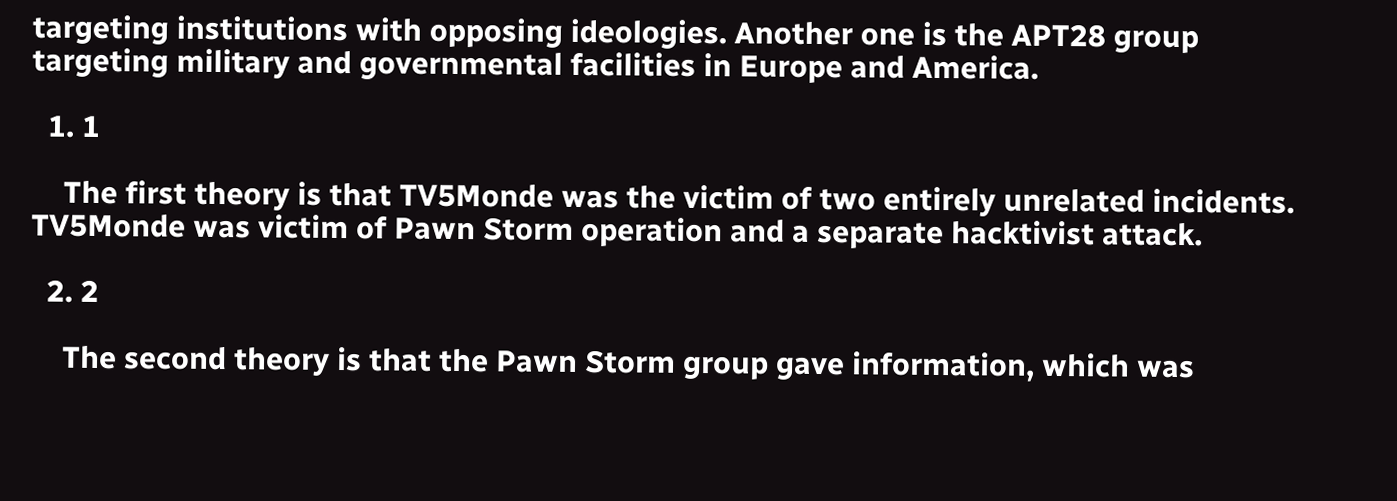targeting institutions with opposing ideologies. Another one is the APT28 group targeting military and governmental facilities in Europe and America.

  1. 1

    The first theory is that TV5Monde was the victim of two entirely unrelated incidents. TV5Monde was victim of Pawn Storm operation and a separate hacktivist attack.

  2. 2

    The second theory is that the Pawn Storm group gave information, which was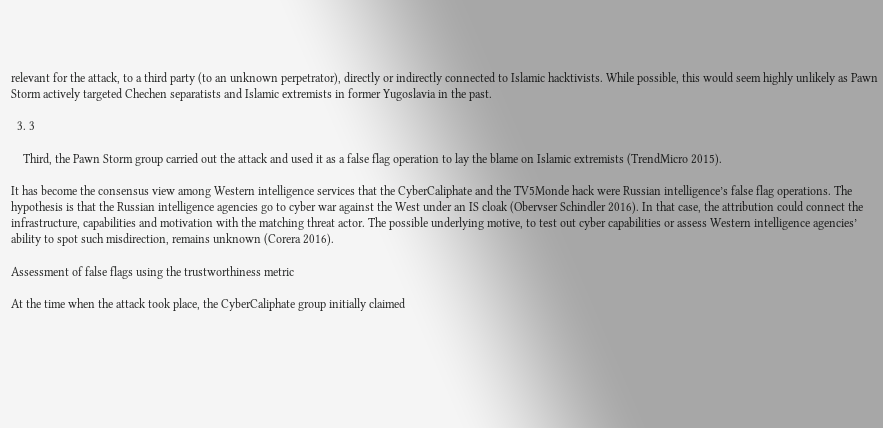relevant for the attack, to a third party (to an unknown perpetrator), directly or indirectly connected to Islamic hacktivists. While possible, this would seem highly unlikely as Pawn Storm actively targeted Chechen separatists and Islamic extremists in former Yugoslavia in the past.

  3. 3

    Third, the Pawn Storm group carried out the attack and used it as a false flag operation to lay the blame on Islamic extremists (TrendMicro 2015).

It has become the consensus view among Western intelligence services that the CyberCaliphate and the TV5Monde hack were Russian intelligence’s false flag operations. The hypothesis is that the Russian intelligence agencies go to cyber war against the West under an IS cloak (Obervser Schindler 2016). In that case, the attribution could connect the infrastructure, capabilities and motivation with the matching threat actor. The possible underlying motive, to test out cyber capabilities or assess Western intelligence agencies’ ability to spot such misdirection, remains unknown (Corera 2016).

Assessment of false flags using the trustworthiness metric

At the time when the attack took place, the CyberCaliphate group initially claimed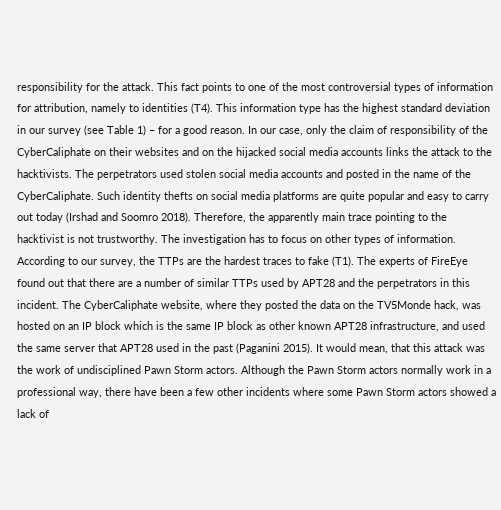responsibility for the attack. This fact points to one of the most controversial types of information for attribution, namely to identities (T4). This information type has the highest standard deviation in our survey (see Table 1) – for a good reason. In our case, only the claim of responsibility of the CyberCaliphate on their websites and on the hijacked social media accounts links the attack to the hacktivists. The perpetrators used stolen social media accounts and posted in the name of the CyberCaliphate. Such identity thefts on social media platforms are quite popular and easy to carry out today (Irshad and Soomro 2018). Therefore, the apparently main trace pointing to the hacktivist is not trustworthy. The investigation has to focus on other types of information. According to our survey, the TTPs are the hardest traces to fake (T1). The experts of FireEye found out that there are a number of similar TTPs used by APT28 and the perpetrators in this incident. The CyberCaliphate website, where they posted the data on the TV5Monde hack, was hosted on an IP block which is the same IP block as other known APT28 infrastructure, and used the same server that APT28 used in the past (Paganini 2015). It would mean, that this attack was the work of undisciplined Pawn Storm actors. Although the Pawn Storm actors normally work in a professional way, there have been a few other incidents where some Pawn Storm actors showed a lack of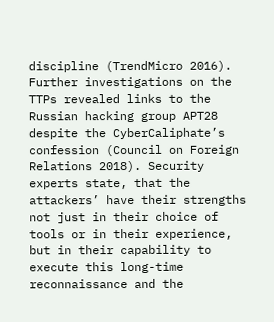discipline (TrendMicro 2016). Further investigations on the TTPs revealed links to the Russian hacking group APT28 despite the CyberCaliphate’s confession (Council on Foreign Relations 2018). Security experts state, that the attackers’ have their strengths not just in their choice of tools or in their experience, but in their capability to execute this long-time reconnaissance and the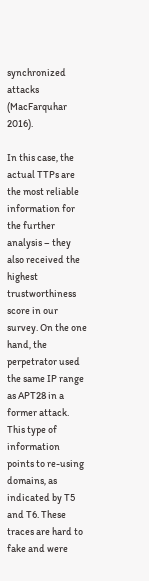synchronized attacks (MacFarquhar 2016).

In this case, the actual TTPs are the most reliable information for the further analysis – they also received the highest trustworthiness score in our survey. On the one hand, the perpetrator used the same IP range as APT28 in a former attack. This type of information points to re-using domains, as indicated by T5 and T6. These traces are hard to fake and were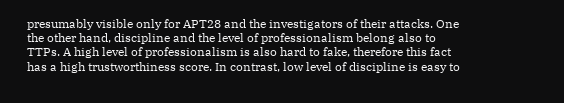presumably visible only for APT28 and the investigators of their attacks. One the other hand, discipline and the level of professionalism belong also to TTPs. A high level of professionalism is also hard to fake, therefore this fact has a high trustworthiness score. In contrast, low level of discipline is easy to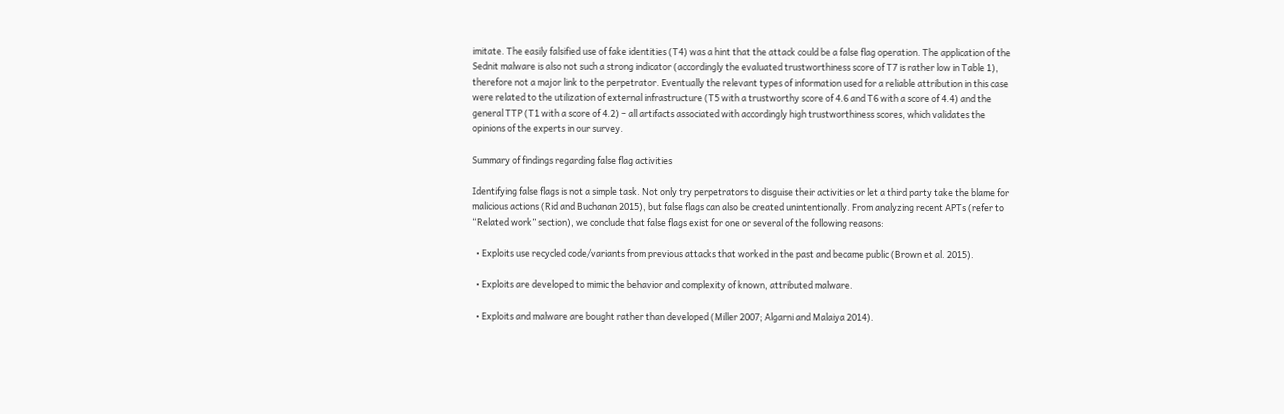imitate. The easily falsified use of fake identities (T4) was a hint that the attack could be a false flag operation. The application of the Sednit malware is also not such a strong indicator (accordingly the evaluated trustworthiness score of T7 is rather low in Table 1), therefore not a major link to the perpetrator. Eventually the relevant types of information used for a reliable attribution in this case were related to the utilization of external infrastructure (T5 with a trustworthy score of 4.6 and T6 with a score of 4.4) and the general TTP (T1 with a score of 4.2) – all artifacts associated with accordingly high trustworthiness scores, which validates the opinions of the experts in our survey.

Summary of findings regarding false flag activities

Identifying false flags is not a simple task. Not only try perpetrators to disguise their activities or let a third party take the blame for malicious actions (Rid and Buchanan 2015), but false flags can also be created unintentionally. From analyzing recent APTs (refer to “Related work” section), we conclude that false flags exist for one or several of the following reasons:

  • Exploits use recycled code/variants from previous attacks that worked in the past and became public (Brown et al. 2015).

  • Exploits are developed to mimic the behavior and complexity of known, attributed malware.

  • Exploits and malware are bought rather than developed (Miller 2007; Algarni and Malaiya 2014).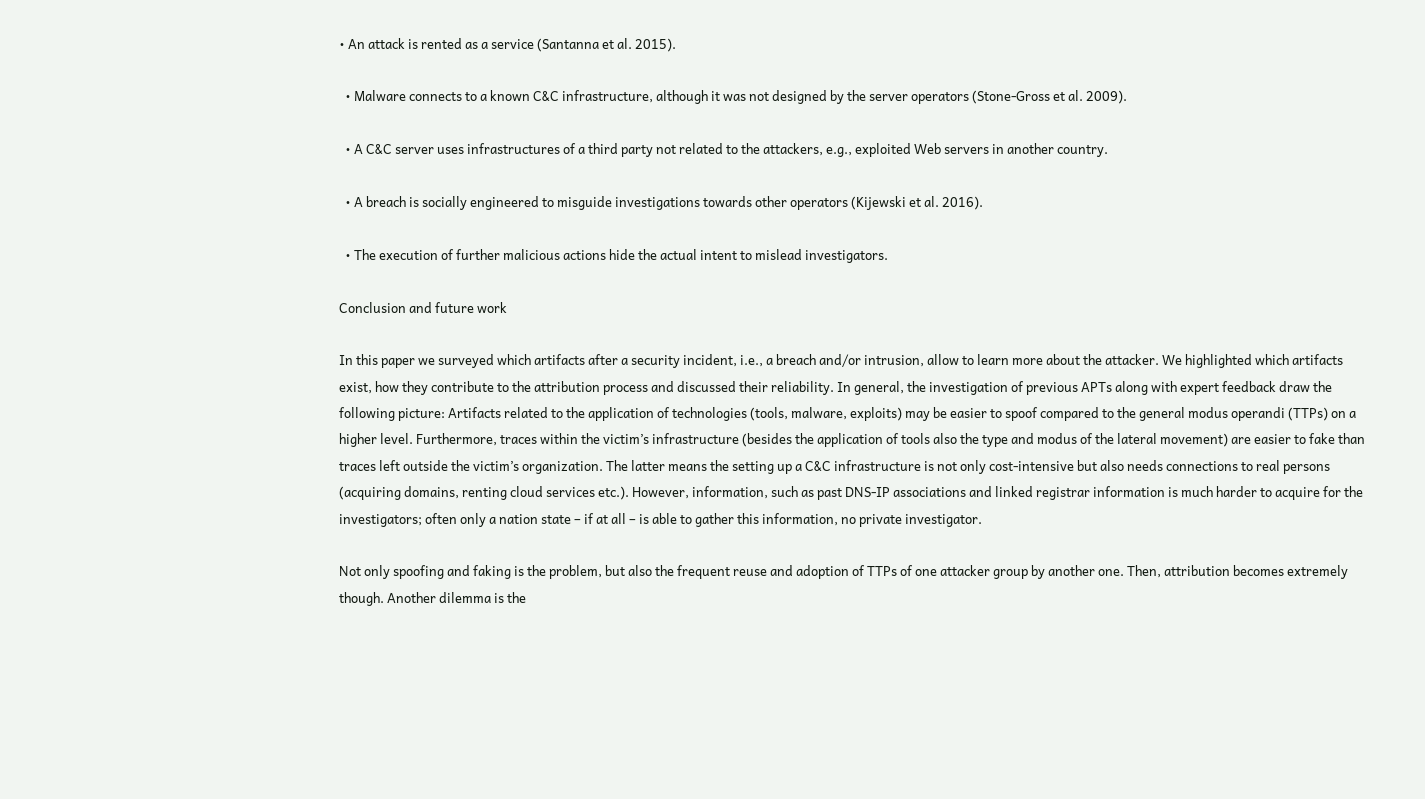• An attack is rented as a service (Santanna et al. 2015).

  • Malware connects to a known C&C infrastructure, although it was not designed by the server operators (Stone-Gross et al. 2009).

  • A C&C server uses infrastructures of a third party not related to the attackers, e.g., exploited Web servers in another country.

  • A breach is socially engineered to misguide investigations towards other operators (Kijewski et al. 2016).

  • The execution of further malicious actions hide the actual intent to mislead investigators.

Conclusion and future work

In this paper we surveyed which artifacts after a security incident, i.e., a breach and/or intrusion, allow to learn more about the attacker. We highlighted which artifacts exist, how they contribute to the attribution process and discussed their reliability. In general, the investigation of previous APTs along with expert feedback draw the following picture: Artifacts related to the application of technologies (tools, malware, exploits) may be easier to spoof compared to the general modus operandi (TTPs) on a higher level. Furthermore, traces within the victim’s infrastructure (besides the application of tools also the type and modus of the lateral movement) are easier to fake than traces left outside the victim’s organization. The latter means the setting up a C&C infrastructure is not only cost-intensive but also needs connections to real persons (acquiring domains, renting cloud services etc.). However, information, such as past DNS-IP associations and linked registrar information is much harder to acquire for the investigators; often only a nation state – if at all – is able to gather this information, no private investigator.

Not only spoofing and faking is the problem, but also the frequent reuse and adoption of TTPs of one attacker group by another one. Then, attribution becomes extremely though. Another dilemma is the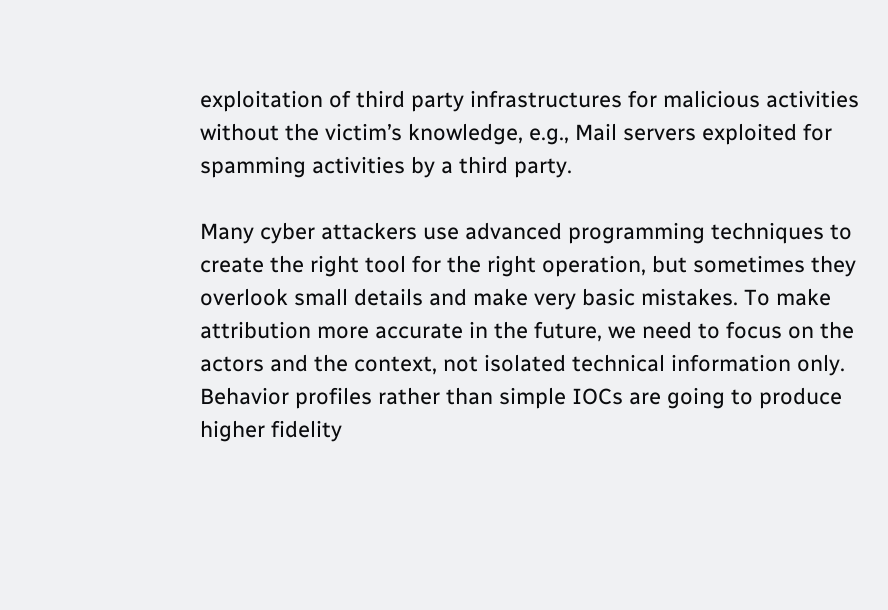exploitation of third party infrastructures for malicious activities without the victim’s knowledge, e.g., Mail servers exploited for spamming activities by a third party.

Many cyber attackers use advanced programming techniques to create the right tool for the right operation, but sometimes they overlook small details and make very basic mistakes. To make attribution more accurate in the future, we need to focus on the actors and the context, not isolated technical information only. Behavior profiles rather than simple IOCs are going to produce higher fidelity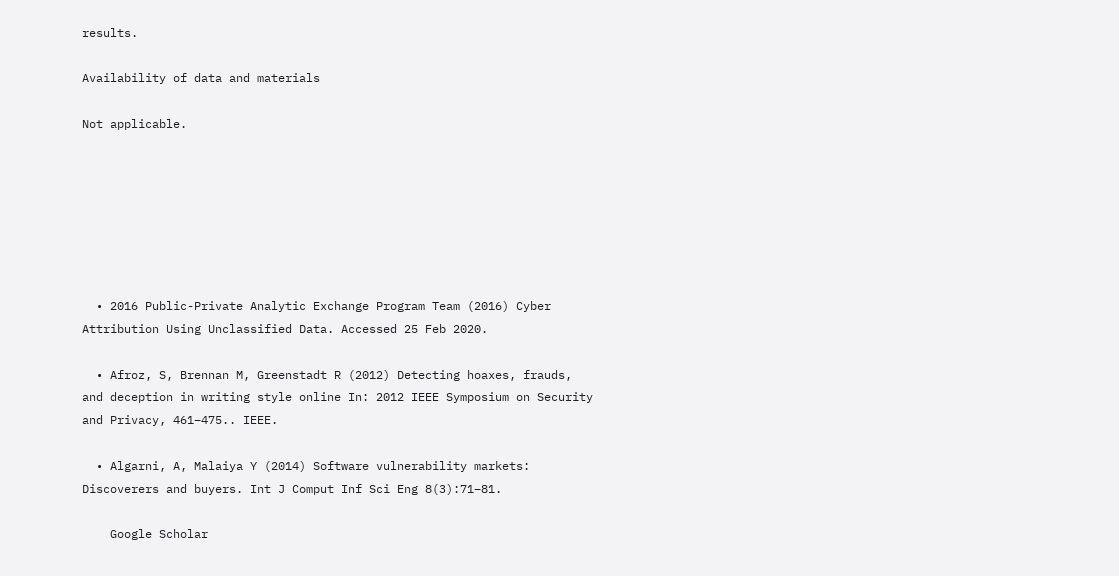results.

Availability of data and materials

Not applicable.







  • 2016 Public-Private Analytic Exchange Program Team (2016) Cyber Attribution Using Unclassified Data. Accessed 25 Feb 2020.

  • Afroz, S, Brennan M, Greenstadt R (2012) Detecting hoaxes, frauds, and deception in writing style online In: 2012 IEEE Symposium on Security and Privacy, 461–475.. IEEE.

  • Algarni, A, Malaiya Y (2014) Software vulnerability markets: Discoverers and buyers. Int J Comput Inf Sci Eng 8(3):71–81.

    Google Scholar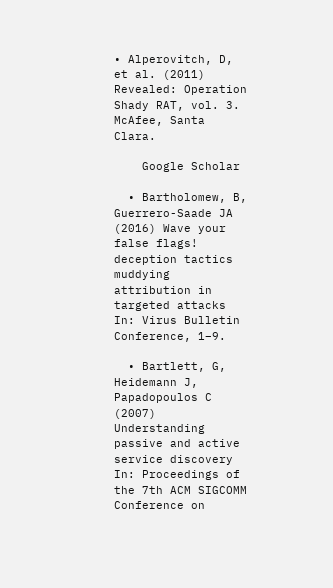• Alperovitch, D, et al. (2011) Revealed: Operation Shady RAT, vol. 3. McAfee, Santa Clara.

    Google Scholar

  • Bartholomew, B, Guerrero-Saade JA (2016) Wave your false flags! deception tactics muddying attribution in targeted attacks In: Virus Bulletin Conference, 1–9.

  • Bartlett, G, Heidemann J, Papadopoulos C (2007) Understanding passive and active service discovery In: Proceedings of the 7th ACM SIGCOMM Conference on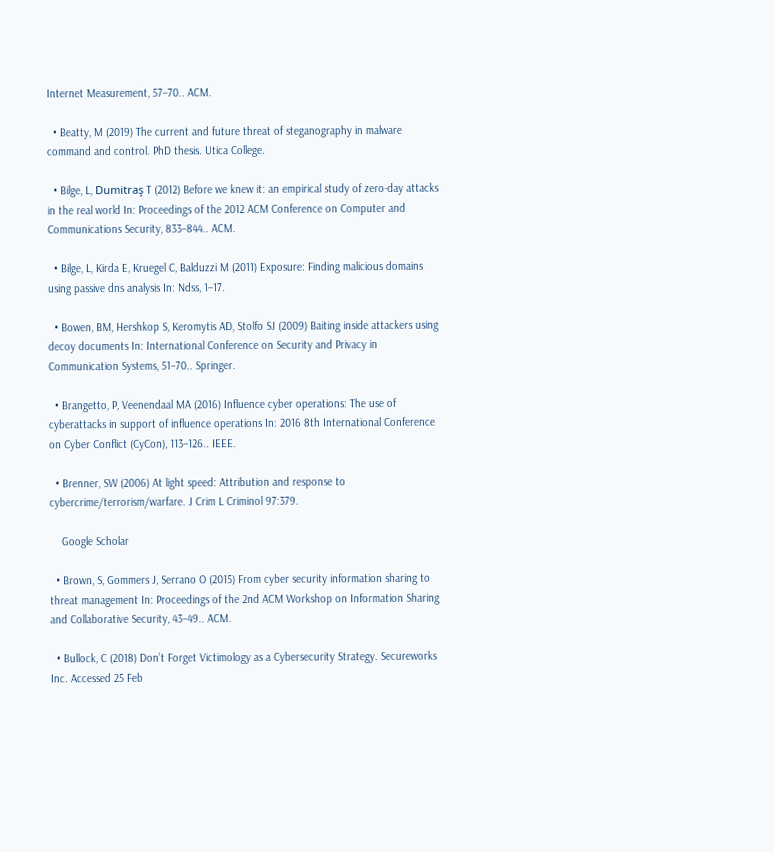Internet Measurement, 57–70.. ACM.

  • Beatty, M (2019) The current and future threat of steganography in malware command and control. PhD thesis. Utica College.

  • Bilge, L, Dumitraş T (2012) Before we knew it: an empirical study of zero-day attacks in the real world In: Proceedings of the 2012 ACM Conference on Computer and Communications Security, 833–844.. ACM.

  • Bilge, L, Kirda E, Kruegel C, Balduzzi M (2011) Exposure: Finding malicious domains using passive dns analysis In: Ndss, 1–17.

  • Bowen, BM, Hershkop S, Keromytis AD, Stolfo SJ (2009) Baiting inside attackers using decoy documents In: International Conference on Security and Privacy in Communication Systems, 51–70.. Springer.

  • Brangetto, P, Veenendaal MA (2016) Influence cyber operations: The use of cyberattacks in support of influence operations In: 2016 8th International Conference on Cyber Conflict (CyCon), 113–126.. IEEE.

  • Brenner, SW (2006) At light speed: Attribution and response to cybercrime/terrorism/warfare. J Crim L Criminol 97:379.

    Google Scholar

  • Brown, S, Gommers J, Serrano O (2015) From cyber security information sharing to threat management In: Proceedings of the 2nd ACM Workshop on Information Sharing and Collaborative Security, 43–49.. ACM.

  • Bullock, C (2018) Don’t Forget Victimology as a Cybersecurity Strategy. Secureworks Inc. Accessed 25 Feb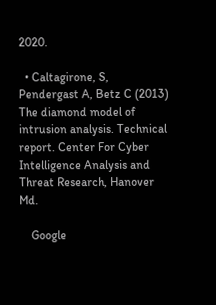2020.

  • Caltagirone, S, Pendergast A, Betz C (2013) The diamond model of intrusion analysis. Technical report. Center For Cyber Intelligence Analysis and Threat Research, Hanover Md.

    Google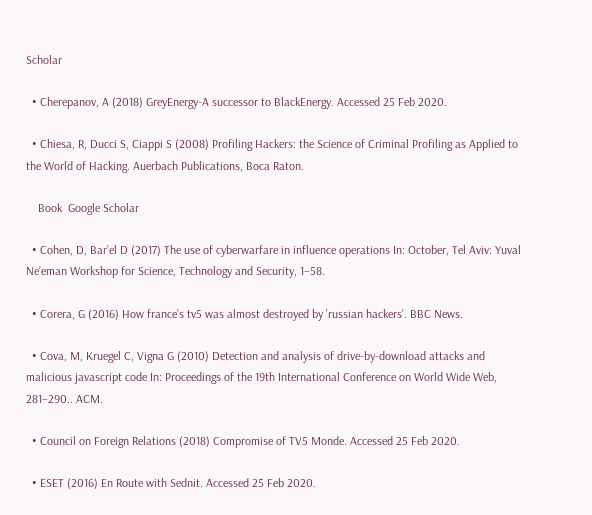Scholar

  • Cherepanov, A (2018) GreyEnergy-A successor to BlackEnergy. Accessed 25 Feb 2020.

  • Chiesa, R, Ducci S, Ciappi S (2008) Profiling Hackers: the Science of Criminal Profiling as Applied to the World of Hacking. Auerbach Publications, Boca Raton.

    Book  Google Scholar

  • Cohen, D, Bar’el D (2017) The use of cyberwarfare in influence operations In: October, Tel Aviv: Yuval Ne’eman Workshop for Science, Technology and Security, 1–58.

  • Corera, G (2016) How france’s tv5 was almost destroyed by ’russian hackers’. BBC News.

  • Cova, M, Kruegel C, Vigna G (2010) Detection and analysis of drive-by-download attacks and malicious javascript code In: Proceedings of the 19th International Conference on World Wide Web, 281–290.. ACM.

  • Council on Foreign Relations (2018) Compromise of TV5 Monde. Accessed 25 Feb 2020.

  • ESET (2016) En Route with Sednit. Accessed 25 Feb 2020.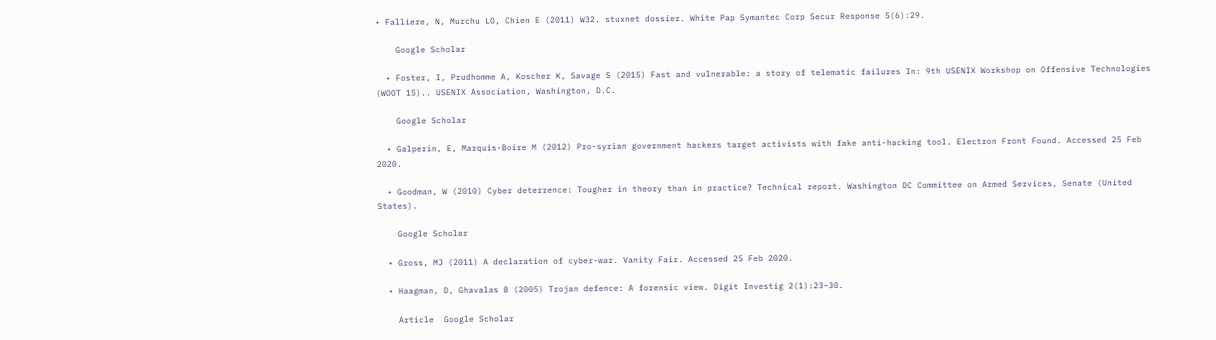• Falliere, N, Murchu LO, Chien E (2011) W32. stuxnet dossier. White Pap Symantec Corp Secur Response 5(6):29.

    Google Scholar

  • Foster, I, Prudhomme A, Koscher K, Savage S (2015) Fast and vulnerable: a story of telematic failures In: 9th USENIX Workshop on Offensive Technologies (WOOT 15).. USENIX Association, Washington, D.C.

    Google Scholar

  • Galperin, E, Marquis-Boire M (2012) Pro-syrian government hackers target activists with fake anti-hacking tool. Electron Front Found. Accessed 25 Feb 2020.

  • Goodman, W (2010) Cyber deterrence: Tougher in theory than in practice? Technical report. Washington DC Committee on Armed Services, Senate (United States).

    Google Scholar

  • Gross, MJ (2011) A declaration of cyber-war. Vanity Fair. Accessed 25 Feb 2020.

  • Haagman, D, Ghavalas B (2005) Trojan defence: A forensic view. Digit Investig 2(1):23–30.

    Article  Google Scholar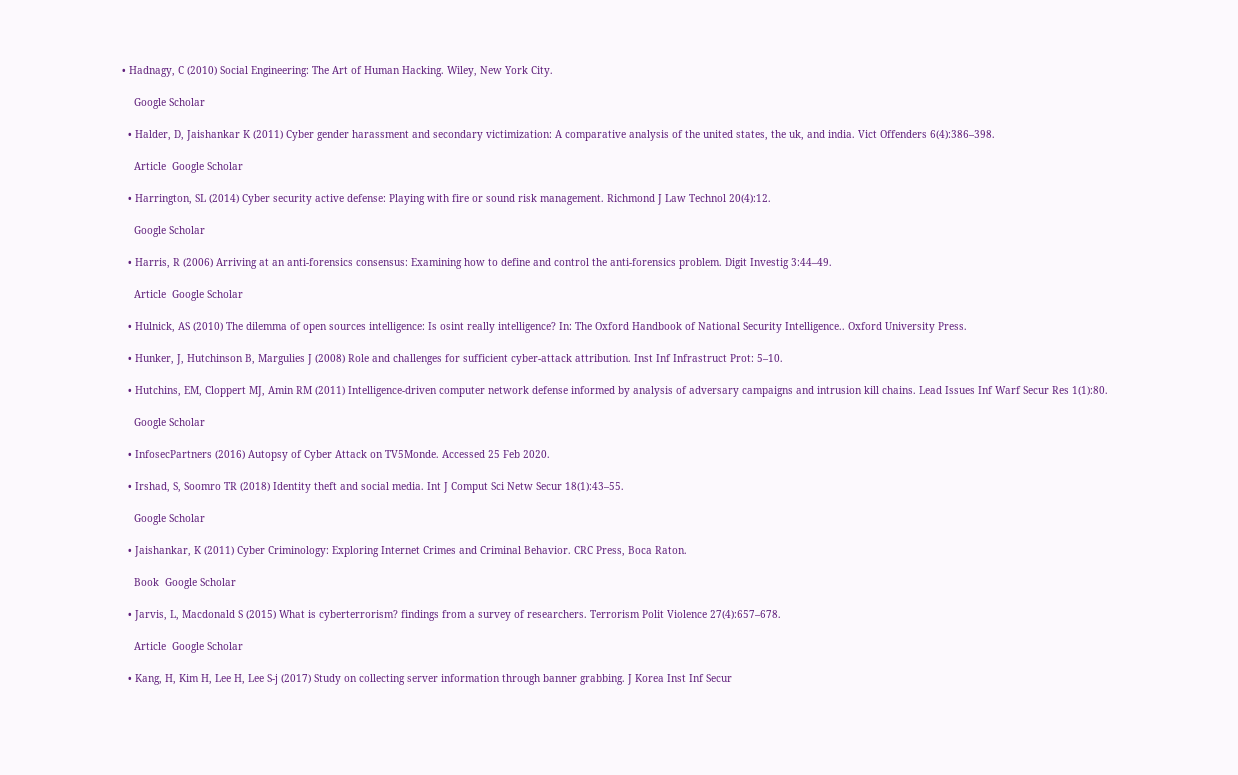• Hadnagy, C (2010) Social Engineering: The Art of Human Hacking. Wiley, New York City.

    Google Scholar

  • Halder, D, Jaishankar K (2011) Cyber gender harassment and secondary victimization: A comparative analysis of the united states, the uk, and india. Vict Offenders 6(4):386–398.

    Article  Google Scholar

  • Harrington, SL (2014) Cyber security active defense: Playing with fire or sound risk management. Richmond J Law Technol 20(4):12.

    Google Scholar

  • Harris, R (2006) Arriving at an anti-forensics consensus: Examining how to define and control the anti-forensics problem. Digit Investig 3:44–49.

    Article  Google Scholar

  • Hulnick, AS (2010) The dilemma of open sources intelligence: Is osint really intelligence? In: The Oxford Handbook of National Security Intelligence.. Oxford University Press.

  • Hunker, J, Hutchinson B, Margulies J (2008) Role and challenges for sufficient cyber-attack attribution. Inst Inf Infrastruct Prot: 5–10.

  • Hutchins, EM, Cloppert MJ, Amin RM (2011) Intelligence-driven computer network defense informed by analysis of adversary campaigns and intrusion kill chains. Lead Issues Inf Warf Secur Res 1(1):80.

    Google Scholar

  • InfosecPartners (2016) Autopsy of Cyber Attack on TV5Monde. Accessed 25 Feb 2020.

  • Irshad, S, Soomro TR (2018) Identity theft and social media. Int J Comput Sci Netw Secur 18(1):43–55.

    Google Scholar

  • Jaishankar, K (2011) Cyber Criminology: Exploring Internet Crimes and Criminal Behavior. CRC Press, Boca Raton.

    Book  Google Scholar

  • Jarvis, L, Macdonald S (2015) What is cyberterrorism? findings from a survey of researchers. Terrorism Polit Violence 27(4):657–678.

    Article  Google Scholar

  • Kang, H, Kim H, Lee H, Lee S-j (2017) Study on collecting server information through banner grabbing. J Korea Inst Inf Secur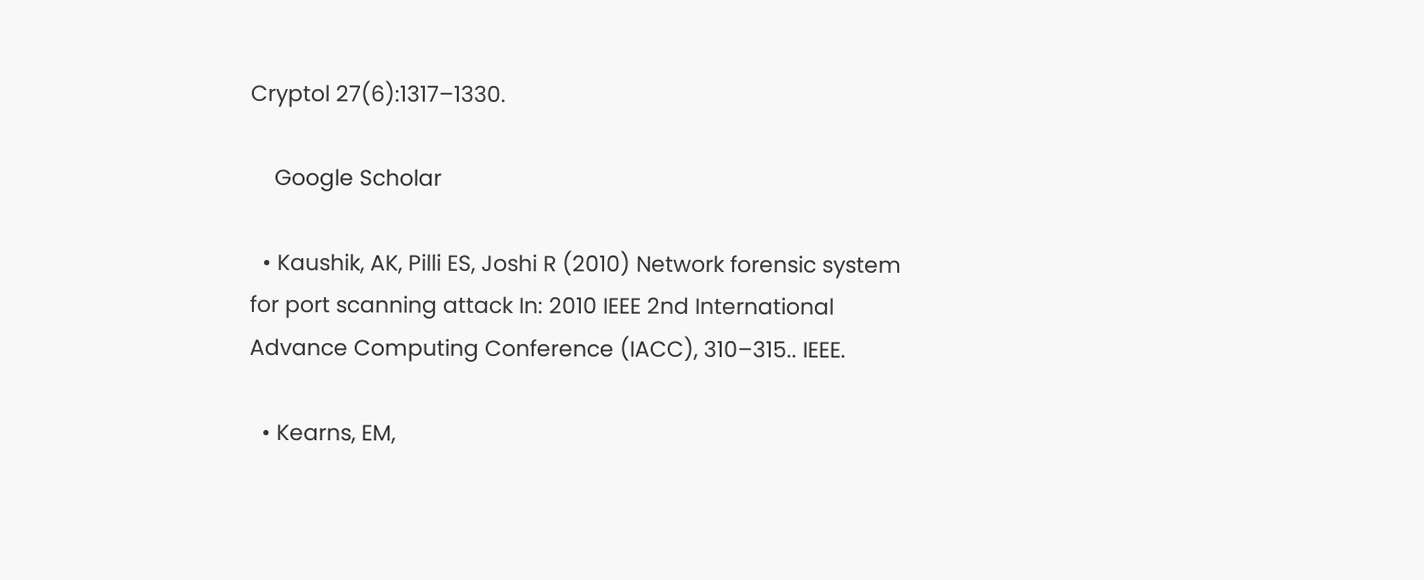Cryptol 27(6):1317–1330.

    Google Scholar

  • Kaushik, AK, Pilli ES, Joshi R (2010) Network forensic system for port scanning attack In: 2010 IEEE 2nd International Advance Computing Conference (IACC), 310–315.. IEEE.

  • Kearns, EM,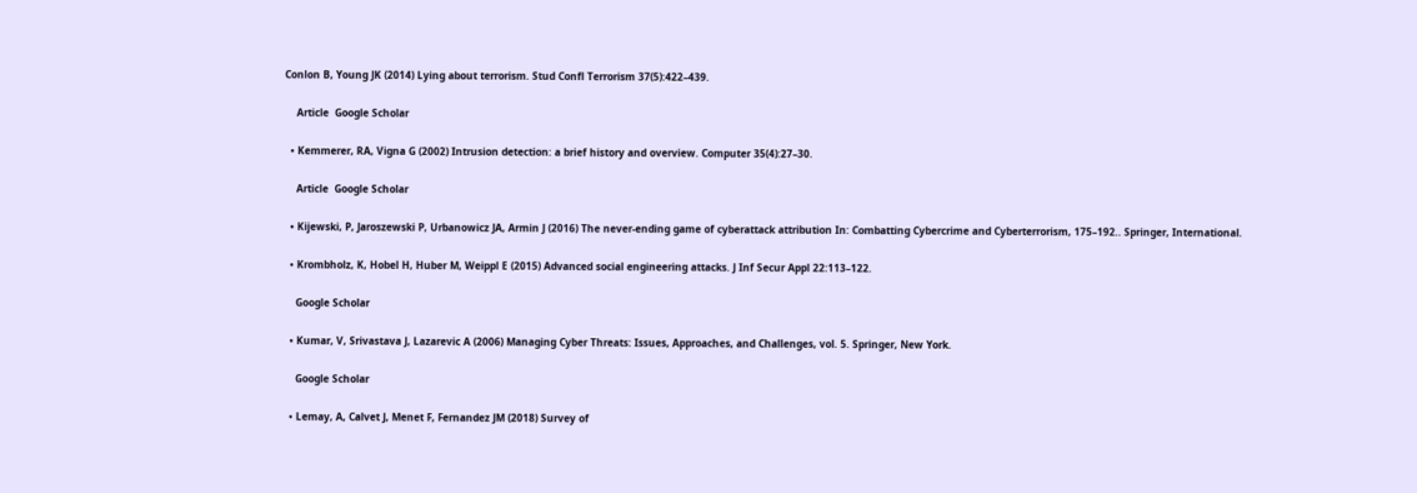Conlon B, Young JK (2014) Lying about terrorism. Stud Confl Terrorism 37(5):422–439.

    Article  Google Scholar

  • Kemmerer, RA, Vigna G (2002) Intrusion detection: a brief history and overview. Computer 35(4):27–30.

    Article  Google Scholar

  • Kijewski, P, Jaroszewski P, Urbanowicz JA, Armin J (2016) The never-ending game of cyberattack attribution In: Combatting Cybercrime and Cyberterrorism, 175–192.. Springer, International.

  • Krombholz, K, Hobel H, Huber M, Weippl E (2015) Advanced social engineering attacks. J Inf Secur Appl 22:113–122.

    Google Scholar

  • Kumar, V, Srivastava J, Lazarevic A (2006) Managing Cyber Threats: Issues, Approaches, and Challenges, vol. 5. Springer, New York.

    Google Scholar

  • Lemay, A, Calvet J, Menet F, Fernandez JM (2018) Survey of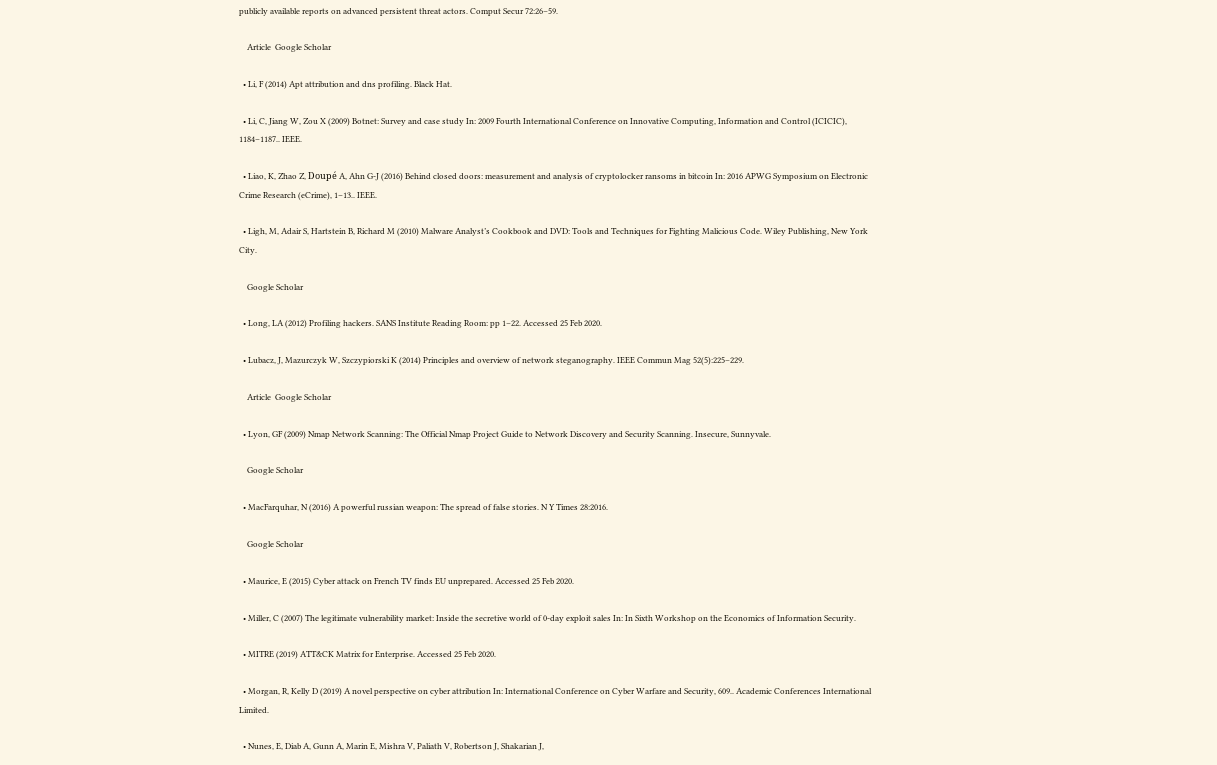publicly available reports on advanced persistent threat actors. Comput Secur 72:26–59.

    Article  Google Scholar

  • Li, F (2014) Apt attribution and dns profiling. Black Hat.

  • Li, C, Jiang W, Zou X (2009) Botnet: Survey and case study In: 2009 Fourth International Conference on Innovative Computing, Information and Control (ICICIC), 1184–1187.. IEEE.

  • Liao, K, Zhao Z, Doupé A, Ahn G-J (2016) Behind closed doors: measurement and analysis of cryptolocker ransoms in bitcoin In: 2016 APWG Symposium on Electronic Crime Research (eCrime), 1–13.. IEEE.

  • Ligh, M, Adair S, Hartstein B, Richard M (2010) Malware Analyst’s Cookbook and DVD: Tools and Techniques for Fighting Malicious Code. Wiley Publishing, New York City.

    Google Scholar

  • Long, LA (2012) Profiling hackers. SANS Institute Reading Room: pp 1–22. Accessed 25 Feb 2020.

  • Lubacz, J, Mazurczyk W, Szczypiorski K (2014) Principles and overview of network steganography. IEEE Commun Mag 52(5):225–229.

    Article  Google Scholar

  • Lyon, GF (2009) Nmap Network Scanning: The Official Nmap Project Guide to Network Discovery and Security Scanning. Insecure, Sunnyvale.

    Google Scholar

  • MacFarquhar, N (2016) A powerful russian weapon: The spread of false stories. N Y Times 28:2016.

    Google Scholar

  • Maurice, E (2015) Cyber attack on French TV finds EU unprepared. Accessed 25 Feb 2020.

  • Miller, C (2007) The legitimate vulnerability market: Inside the secretive world of 0-day exploit sales In: In Sixth Workshop on the Economics of Information Security.

  • MITRE (2019) ATT&CK Matrix for Enterprise. Accessed 25 Feb 2020.

  • Morgan, R, Kelly D (2019) A novel perspective on cyber attribution In: International Conference on Cyber Warfare and Security, 609.. Academic Conferences International Limited.

  • Nunes, E, Diab A, Gunn A, Marin E, Mishra V, Paliath V, Robertson J, Shakarian J,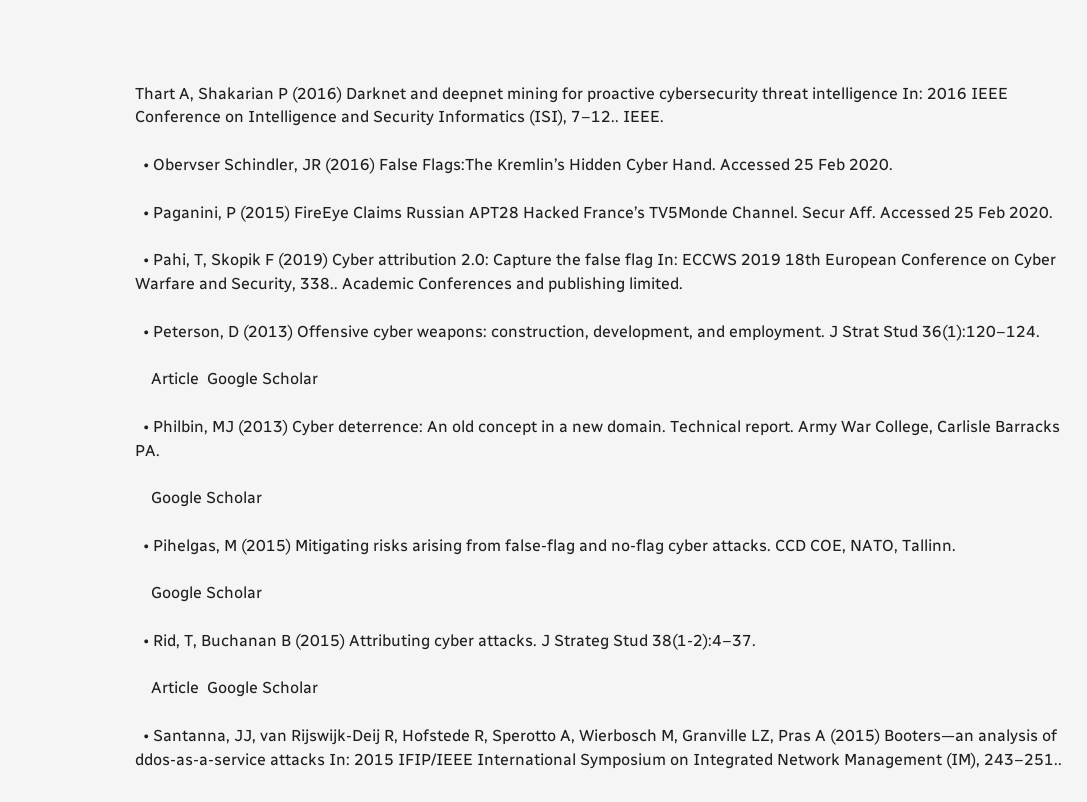Thart A, Shakarian P (2016) Darknet and deepnet mining for proactive cybersecurity threat intelligence In: 2016 IEEE Conference on Intelligence and Security Informatics (ISI), 7–12.. IEEE.

  • Obervser Schindler, JR (2016) False Flags:The Kremlin’s Hidden Cyber Hand. Accessed 25 Feb 2020.

  • Paganini, P (2015) FireEye Claims Russian APT28 Hacked France’s TV5Monde Channel. Secur Aff. Accessed 25 Feb 2020.

  • Pahi, T, Skopik F (2019) Cyber attribution 2.0: Capture the false flag In: ECCWS 2019 18th European Conference on Cyber Warfare and Security, 338.. Academic Conferences and publishing limited.

  • Peterson, D (2013) Offensive cyber weapons: construction, development, and employment. J Strat Stud 36(1):120–124.

    Article  Google Scholar

  • Philbin, MJ (2013) Cyber deterrence: An old concept in a new domain. Technical report. Army War College, Carlisle Barracks PA.

    Google Scholar

  • Pihelgas, M (2015) Mitigating risks arising from false-flag and no-flag cyber attacks. CCD COE, NATO, Tallinn.

    Google Scholar

  • Rid, T, Buchanan B (2015) Attributing cyber attacks. J Strateg Stud 38(1-2):4–37.

    Article  Google Scholar

  • Santanna, JJ, van Rijswijk-Deij R, Hofstede R, Sperotto A, Wierbosch M, Granville LZ, Pras A (2015) Booters—an analysis of ddos-as-a-service attacks In: 2015 IFIP/IEEE International Symposium on Integrated Network Management (IM), 243–251..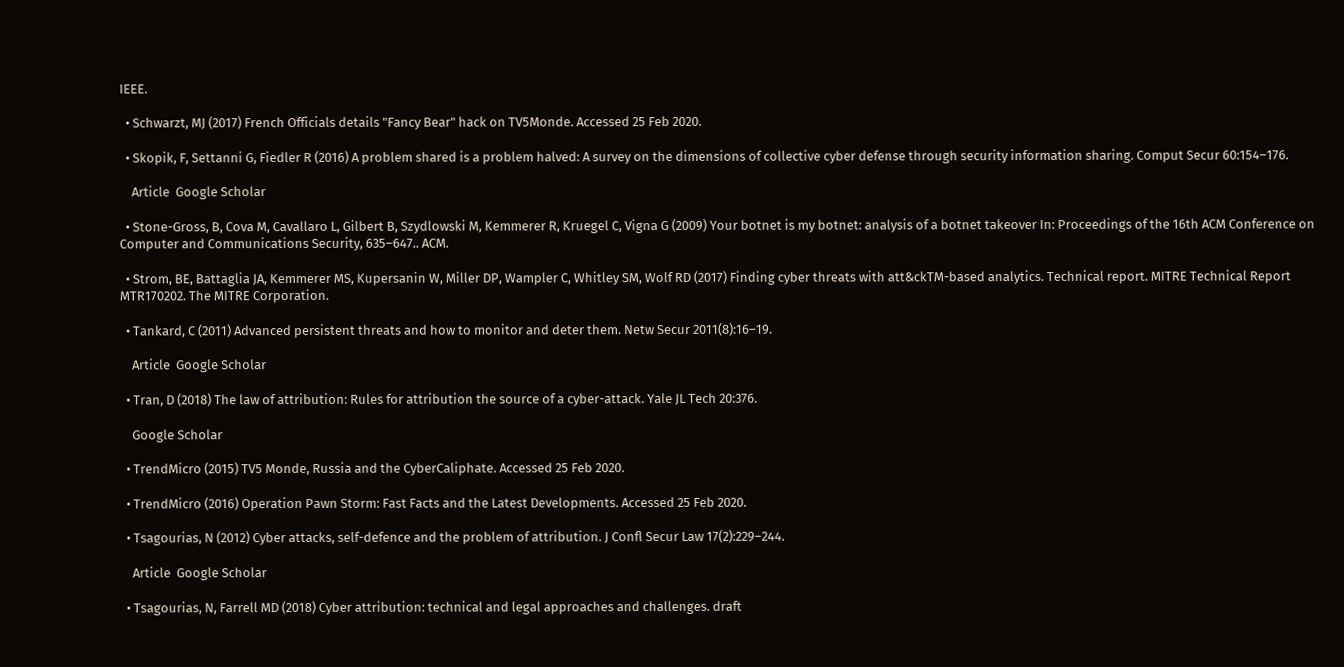IEEE.

  • Schwarzt, MJ (2017) French Officials details "Fancy Bear" hack on TV5Monde. Accessed 25 Feb 2020.

  • Skopik, F, Settanni G, Fiedler R (2016) A problem shared is a problem halved: A survey on the dimensions of collective cyber defense through security information sharing. Comput Secur 60:154–176.

    Article  Google Scholar

  • Stone-Gross, B, Cova M, Cavallaro L, Gilbert B, Szydlowski M, Kemmerer R, Kruegel C, Vigna G (2009) Your botnet is my botnet: analysis of a botnet takeover In: Proceedings of the 16th ACM Conference on Computer and Communications Security, 635–647.. ACM.

  • Strom, BE, Battaglia JA, Kemmerer MS, Kupersanin W, Miller DP, Wampler C, Whitley SM, Wolf RD (2017) Finding cyber threats with att&ckTM-based analytics. Technical report. MITRE Technical Report MTR170202. The MITRE Corporation.

  • Tankard, C (2011) Advanced persistent threats and how to monitor and deter them. Netw Secur 2011(8):16–19.

    Article  Google Scholar

  • Tran, D (2018) The law of attribution: Rules for attribution the source of a cyber-attack. Yale JL Tech 20:376.

    Google Scholar

  • TrendMicro (2015) TV5 Monde, Russia and the CyberCaliphate. Accessed 25 Feb 2020.

  • TrendMicro (2016) Operation Pawn Storm: Fast Facts and the Latest Developments. Accessed 25 Feb 2020.

  • Tsagourias, N (2012) Cyber attacks, self-defence and the problem of attribution. J Confl Secur Law 17(2):229–244.

    Article  Google Scholar

  • Tsagourias, N, Farrell MD (2018) Cyber attribution: technical and legal approaches and challenges. draft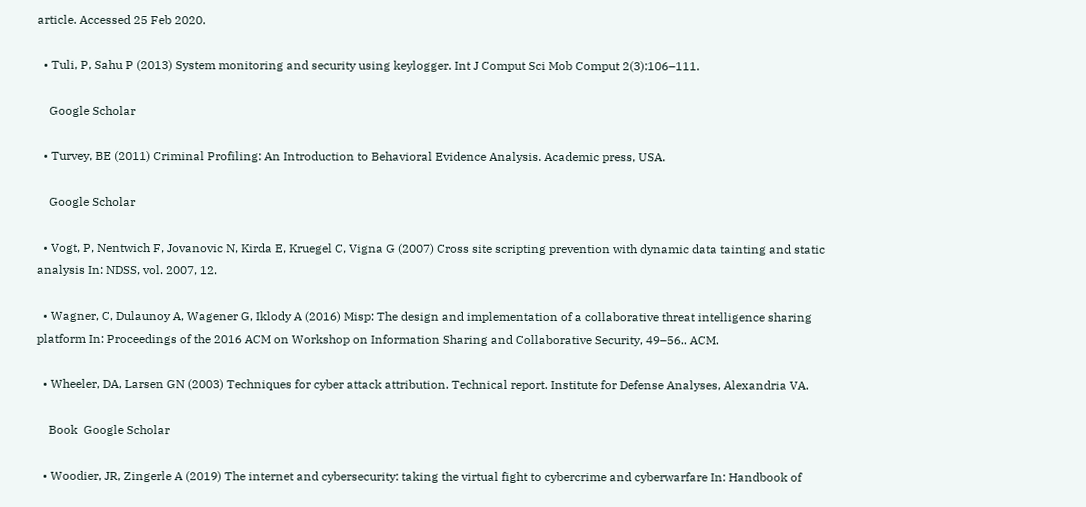article. Accessed 25 Feb 2020.

  • Tuli, P, Sahu P (2013) System monitoring and security using keylogger. Int J Comput Sci Mob Comput 2(3):106–111.

    Google Scholar

  • Turvey, BE (2011) Criminal Profiling: An Introduction to Behavioral Evidence Analysis. Academic press, USA.

    Google Scholar

  • Vogt, P, Nentwich F, Jovanovic N, Kirda E, Kruegel C, Vigna G (2007) Cross site scripting prevention with dynamic data tainting and static analysis In: NDSS, vol. 2007, 12.

  • Wagner, C, Dulaunoy A, Wagener G, Iklody A (2016) Misp: The design and implementation of a collaborative threat intelligence sharing platform In: Proceedings of the 2016 ACM on Workshop on Information Sharing and Collaborative Security, 49–56.. ACM.

  • Wheeler, DA, Larsen GN (2003) Techniques for cyber attack attribution. Technical report. Institute for Defense Analyses, Alexandria VA.

    Book  Google Scholar

  • Woodier, JR, Zingerle A (2019) The internet and cybersecurity: taking the virtual fight to cybercrime and cyberwarfare In: Handbook of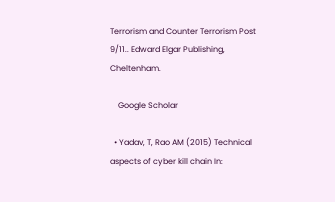Terrorism and Counter Terrorism Post 9/11.. Edward Elgar Publishing, Cheltenham.

    Google Scholar

  • Yadav, T, Rao AM (2015) Technical aspects of cyber kill chain In: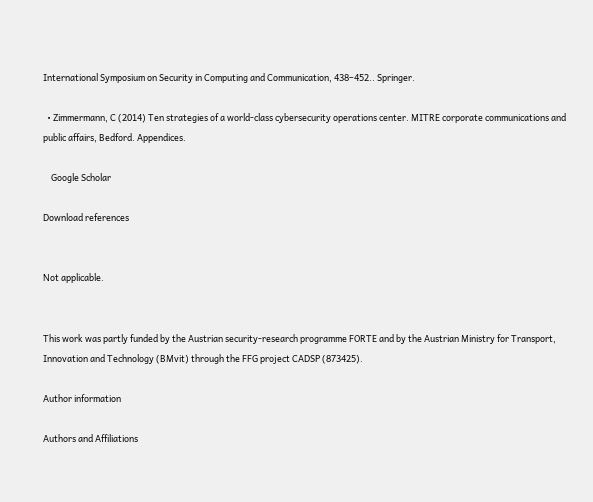International Symposium on Security in Computing and Communication, 438–452.. Springer.

  • Zimmermann, C (2014) Ten strategies of a world-class cybersecurity operations center. MITRE corporate communications and public affairs, Bedford. Appendices.

    Google Scholar

Download references


Not applicable.


This work was partly funded by the Austrian security-research programme FORTE and by the Austrian Ministry for Transport, Innovation and Technology (BMvit) through the FFG project CADSP (873425).

Author information

Authors and Affiliations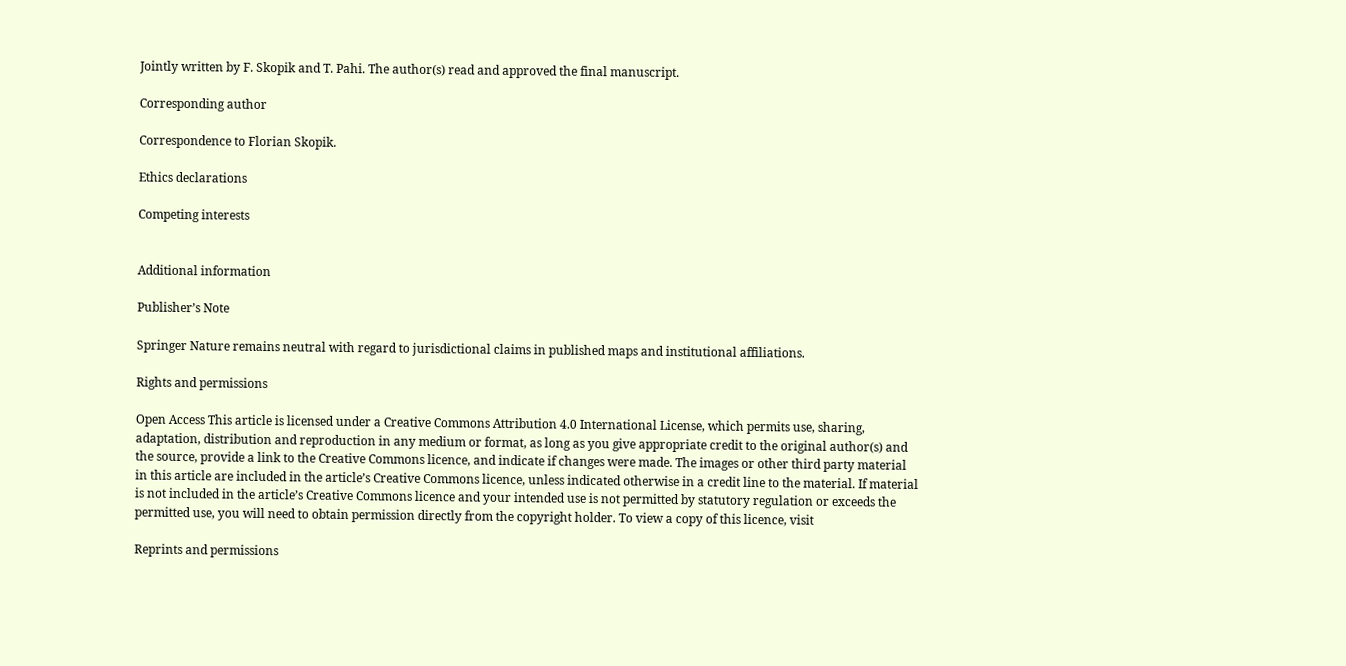Jointly written by F. Skopik and T. Pahi. The author(s) read and approved the final manuscript.

Corresponding author

Correspondence to Florian Skopik.

Ethics declarations

Competing interests


Additional information

Publisher’s Note

Springer Nature remains neutral with regard to jurisdictional claims in published maps and institutional affiliations.

Rights and permissions

Open Access This article is licensed under a Creative Commons Attribution 4.0 International License, which permits use, sharing, adaptation, distribution and reproduction in any medium or format, as long as you give appropriate credit to the original author(s) and the source, provide a link to the Creative Commons licence, and indicate if changes were made. The images or other third party material in this article are included in the article’s Creative Commons licence, unless indicated otherwise in a credit line to the material. If material is not included in the article’s Creative Commons licence and your intended use is not permitted by statutory regulation or exceeds the permitted use, you will need to obtain permission directly from the copyright holder. To view a copy of this licence, visit

Reprints and permissions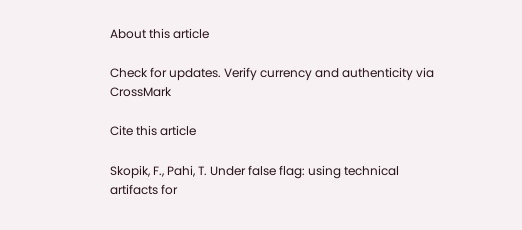About this article

Check for updates. Verify currency and authenticity via CrossMark

Cite this article

Skopik, F., Pahi, T. Under false flag: using technical artifacts for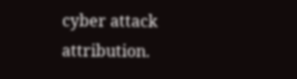cyber attack attribution.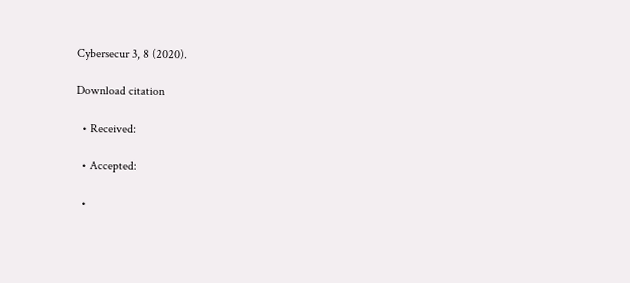Cybersecur 3, 8 (2020).

Download citation

  • Received:

  • Accepted:

  •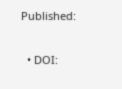Published:

  • DOI: